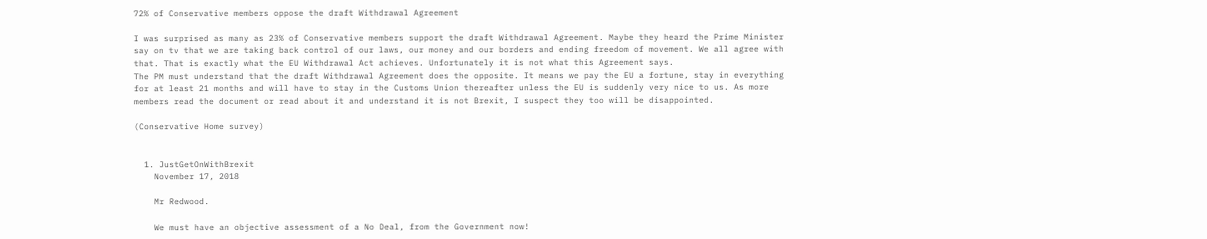72% of Conservative members oppose the draft Withdrawal Agreement

I was surprised as many as 23% of Conservative members support the draft Withdrawal Agreement. Maybe they heard the Prime Minister say on tv that we are taking back control of our laws, our money and our borders and ending freedom of movement. We all agree with that. That is exactly what the EU Withdrawal Act achieves. Unfortunately it is not what this Agreement says.
The PM must understand that the draft Withdrawal Agreement does the opposite. It means we pay the EU a fortune, stay in everything for at least 21 months and will have to stay in the Customs Union thereafter unless the EU is suddenly very nice to us. As more members read the document or read about it and understand it is not Brexit, I suspect they too will be disappointed.

(Conservative Home survey)


  1. JustGetOnWithBrexit
    November 17, 2018

    Mr Redwood.

    We must have an objective assessment of a No Deal, from the Government now!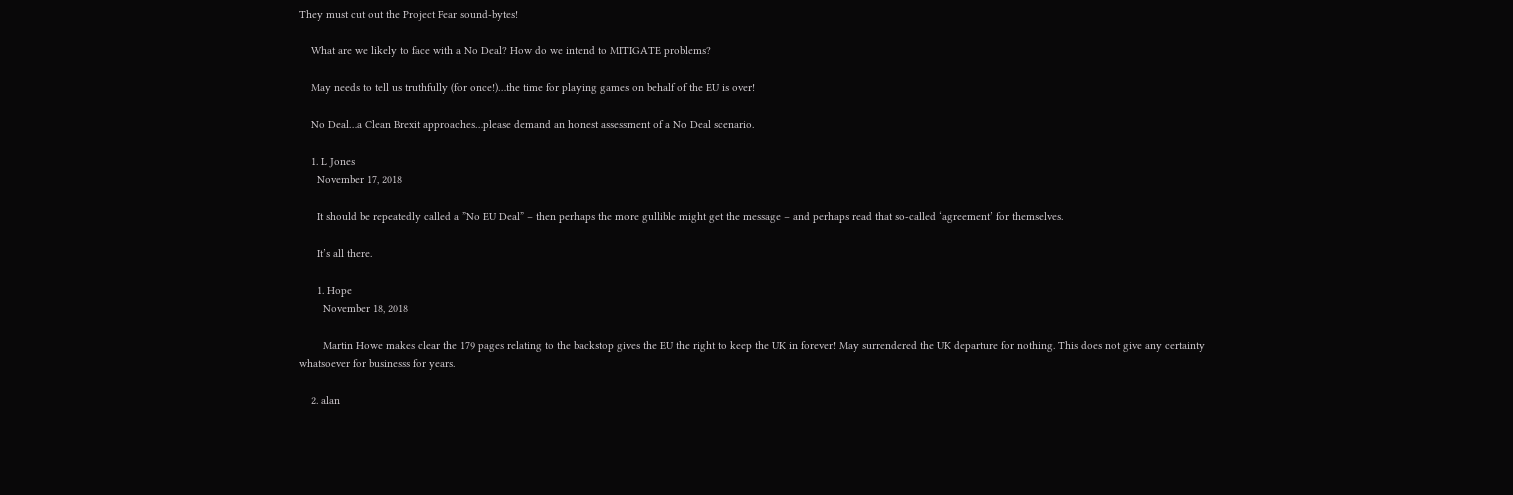They must cut out the Project Fear sound-bytes!

    What are we likely to face with a No Deal? How do we intend to MITIGATE problems?

    May needs to tell us truthfully (for once!)…the time for playing games on behalf of the EU is over!

    No Deal…a Clean Brexit approaches…please demand an honest assessment of a No Deal scenario.

    1. L Jones
      November 17, 2018

      It should be repeatedly called a ”No EU Deal” – then perhaps the more gullible might get the message – and perhaps read that so-called ‘agreement’ for themselves.

      It’s all there.

      1. Hope
        November 18, 2018

        Martin Howe makes clear the 179 pages relating to the backstop gives the EU the right to keep the UK in forever! May surrendered the UK departure for nothing. This does not give any certainty whatsoever for businesss for years.

    2. alan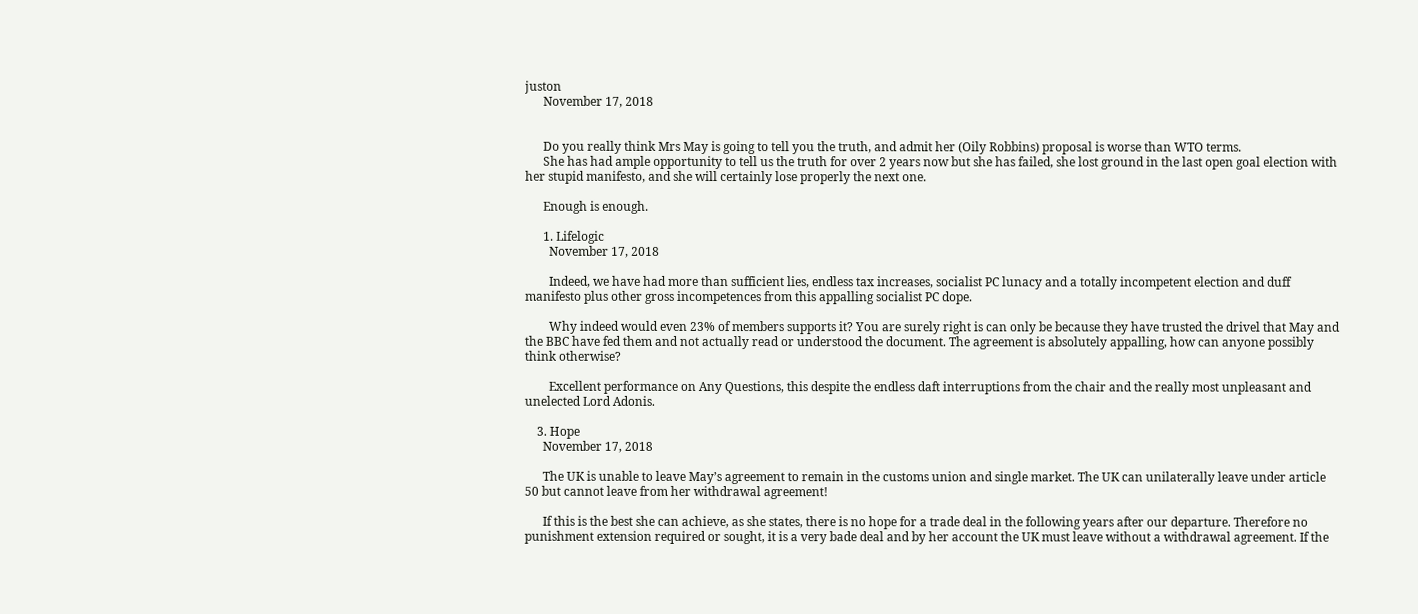juston
      November 17, 2018


      Do you really think Mrs May is going to tell you the truth, and admit her (Oily Robbins) proposal is worse than WTO terms.
      She has had ample opportunity to tell us the truth for over 2 years now but she has failed, she lost ground in the last open goal election with her stupid manifesto, and she will certainly lose properly the next one.

      Enough is enough.

      1. Lifelogic
        November 17, 2018

        Indeed, we have had more than sufficient lies, endless tax increases, socialist PC lunacy and a totally incompetent election and duff manifesto plus other gross incompetences from this appalling socialist PC dope.

        Why indeed would even 23% of members supports it? You are surely right is can only be because they have trusted the drivel that May and the BBC have fed them and not actually read or understood the document. The agreement is absolutely appalling, how can anyone possibly think otherwise?

        Excellent performance on Any Questions, this despite the endless daft interruptions from the chair and the really most unpleasant and unelected Lord Adonis.

    3. Hope
      November 17, 2018

      The UK is unable to leave May’s agreement to remain in the customs union and single market. The UK can unilaterally leave under article 50 but cannot leave from her withdrawal agreement!

      If this is the best she can achieve, as she states, there is no hope for a trade deal in the following years after our departure. Therefore no punishment extension required or sought, it is a very bade deal and by her account the UK must leave without a withdrawal agreement. If the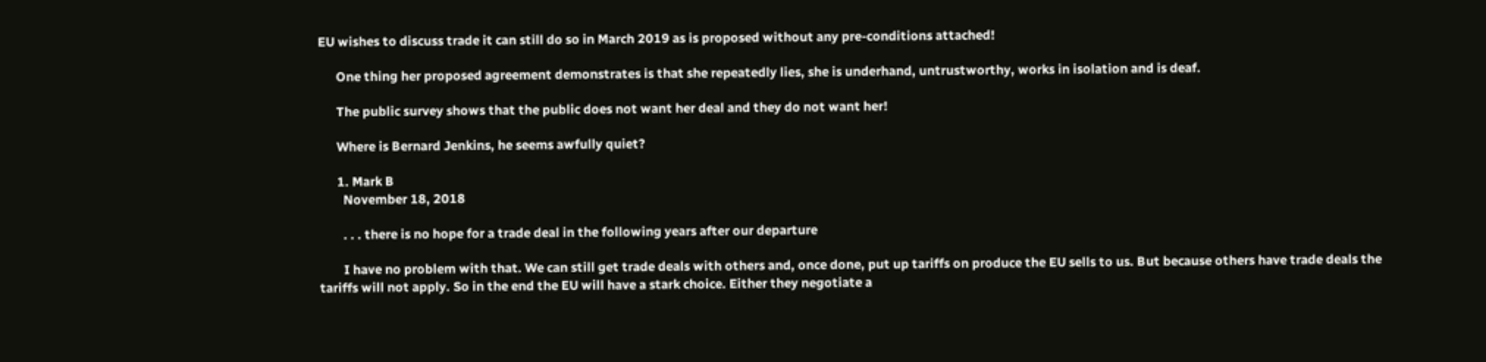EU wishes to discuss trade it can still do so in March 2019 as is proposed without any pre-conditions attached!

      One thing her proposed agreement demonstrates is that she repeatedly lies, she is underhand, untrustworthy, works in isolation and is deaf.

      The public survey shows that the public does not want her deal and they do not want her!

      Where is Bernard Jenkins, he seems awfully quiet?

      1. Mark B
        November 18, 2018

        . . . there is no hope for a trade deal in the following years after our departure

        I have no problem with that. We can still get trade deals with others and, once done, put up tariffs on produce the EU sells to us. But because others have trade deals the tariffs will not apply. So in the end the EU will have a stark choice. Either they negotiate a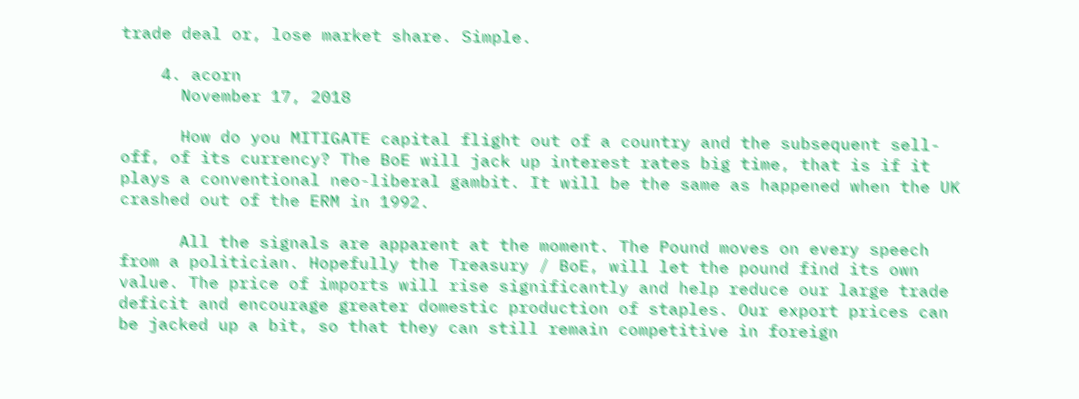trade deal or, lose market share. Simple.

    4. acorn
      November 17, 2018

      How do you MITIGATE capital flight out of a country and the subsequent sell-off, of its currency? The BoE will jack up interest rates big time, that is if it plays a conventional neo-liberal gambit. It will be the same as happened when the UK crashed out of the ERM in 1992.

      All the signals are apparent at the moment. The Pound moves on every speech from a politician. Hopefully the Treasury / BoE, will let the pound find its own value. The price of imports will rise significantly and help reduce our large trade deficit and encourage greater domestic production of staples. Our export prices can be jacked up a bit, so that they can still remain competitive in foreign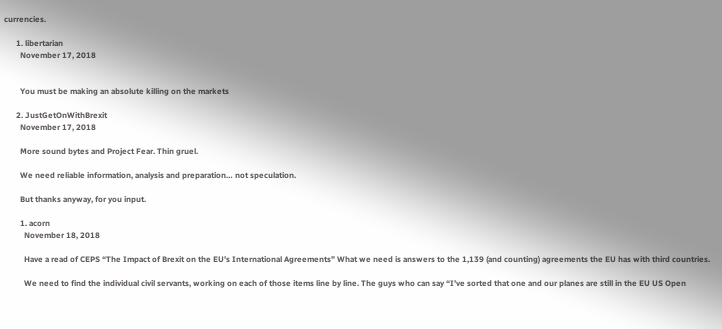currencies.

      1. libertarian
        November 17, 2018


        You must be making an absolute killing on the markets

      2. JustGetOnWithBrexit
        November 17, 2018

        More sound bytes and Project Fear. Thin gruel.

        We need reliable information, analysis and preparation… not speculation.

        But thanks anyway, for you input.

        1. acorn
          November 18, 2018

          Have a read of CEPS “The Impact of Brexit on the EU’s International Agreements” What we need is answers to the 1,139 (and counting) agreements the EU has with third countries.

          We need to find the individual civil servants, working on each of those items line by line. The guys who can say “I’ve sorted that one and our planes are still in the EU US Open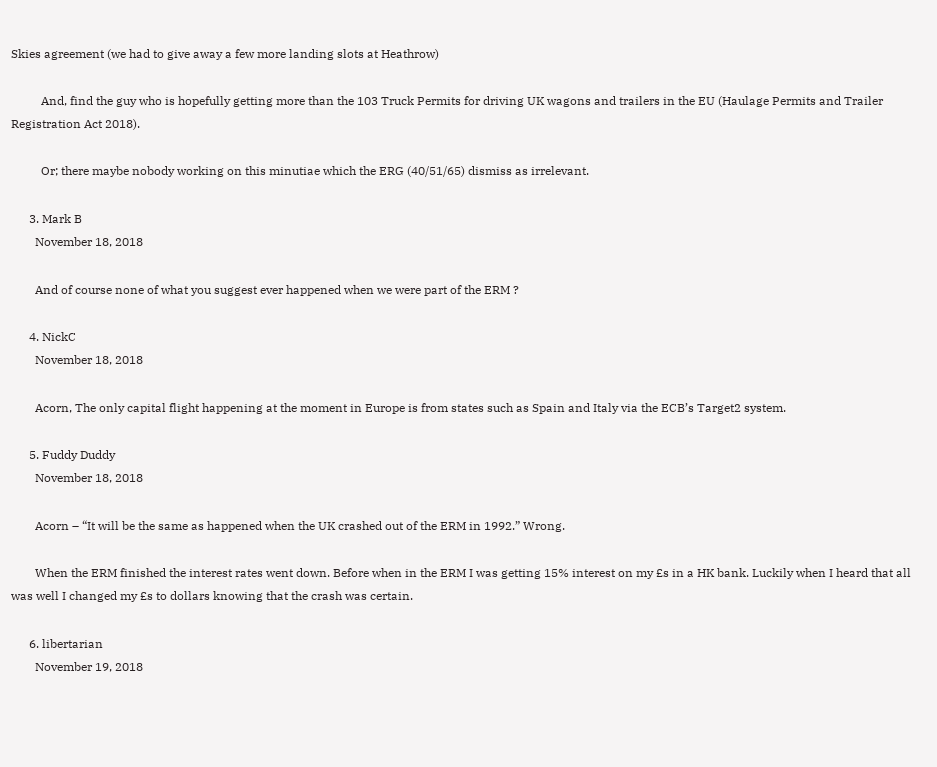Skies agreement (we had to give away a few more landing slots at Heathrow)

          And, find the guy who is hopefully getting more than the 103 Truck Permits for driving UK wagons and trailers in the EU (Haulage Permits and Trailer Registration Act 2018).

          Or; there maybe nobody working on this minutiae which the ERG (40/51/65) dismiss as irrelevant.

      3. Mark B
        November 18, 2018

        And of course none of what you suggest ever happened when we were part of the ERM ?

      4. NickC
        November 18, 2018

        Acorn, The only capital flight happening at the moment in Europe is from states such as Spain and Italy via the ECB’s Target2 system.

      5. Fuddy Duddy
        November 18, 2018

        Acorn – “It will be the same as happened when the UK crashed out of the ERM in 1992.” Wrong.

        When the ERM finished the interest rates went down. Before when in the ERM I was getting 15% interest on my £s in a HK bank. Luckily when I heard that all was well I changed my £s to dollars knowing that the crash was certain.

      6. libertarian
        November 19, 2018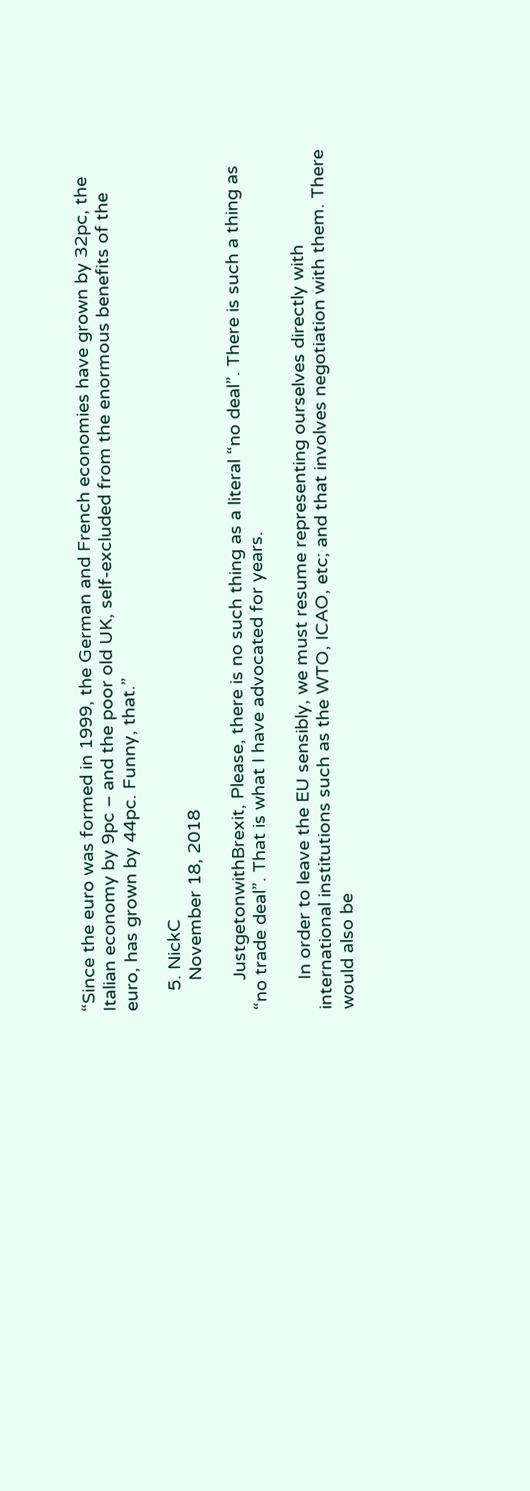“Since the euro was formed in 1999, the German and French economies have grown by 32pc, the Italian economy by 9pc – and the poor old UK, self-excluded from the enormous benefits of the euro, has grown by 44pc. Funny, that.”

    5. NickC
      November 18, 2018

      JustgetonwithBrexit, Please, there is no such thing as a literal “no deal”. There is such a thing as “no trade deal”. That is what I have advocated for years.

      In order to leave the EU sensibly, we must resume representing ourselves directly with international institutions such as the WTO, ICAO, etc; and that involves negotiation with them. There would also be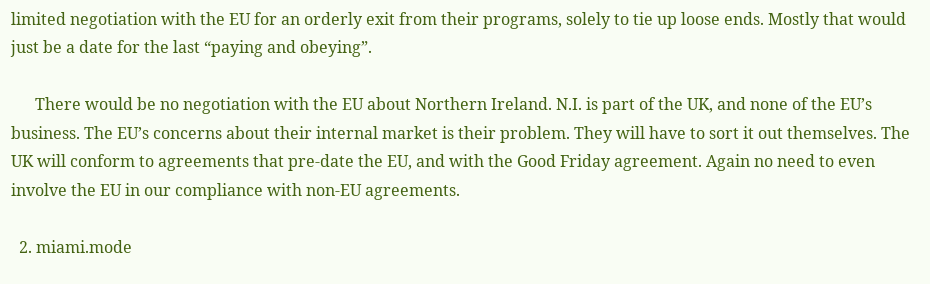limited negotiation with the EU for an orderly exit from their programs, solely to tie up loose ends. Mostly that would just be a date for the last “paying and obeying”.

      There would be no negotiation with the EU about Northern Ireland. N.I. is part of the UK, and none of the EU’s business. The EU’s concerns about their internal market is their problem. They will have to sort it out themselves. The UK will conform to agreements that pre-date the EU, and with the Good Friday agreement. Again no need to even involve the EU in our compliance with non-EU agreements.

  2. miami.mode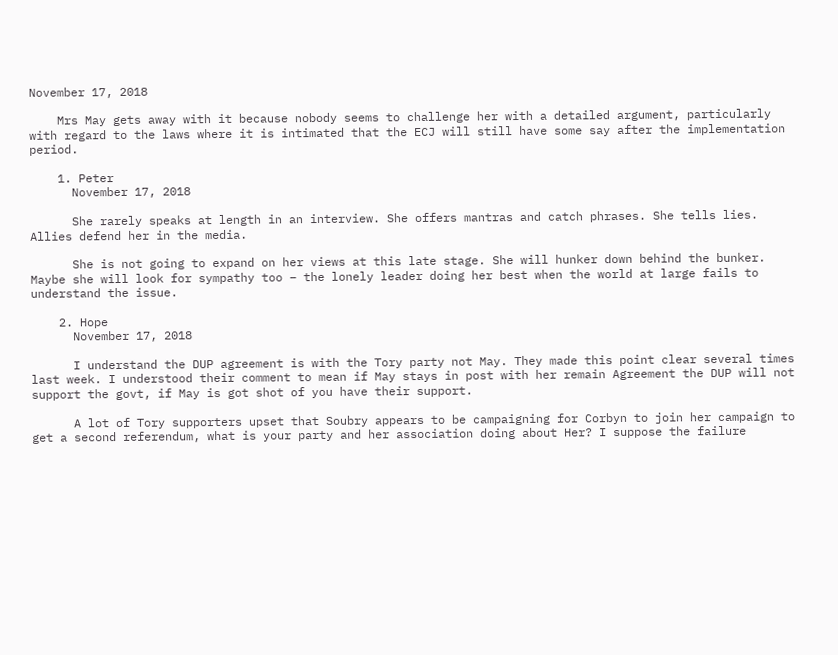November 17, 2018

    Mrs May gets away with it because nobody seems to challenge her with a detailed argument, particularly with regard to the laws where it is intimated that the ECJ will still have some say after the implementation period.

    1. Peter
      November 17, 2018

      She rarely speaks at length in an interview. She offers mantras and catch phrases. She tells lies. Allies defend her in the media.

      She is not going to expand on her views at this late stage. She will hunker down behind the bunker. Maybe she will look for sympathy too – the lonely leader doing her best when the world at large fails to understand the issue.

    2. Hope
      November 17, 2018

      I understand the DUP agreement is with the Tory party not May. They made this point clear several times last week. I understood their comment to mean if May stays in post with her remain Agreement the DUP will not support the govt, if May is got shot of you have their support.

      A lot of Tory supporters upset that Soubry appears to be campaigning for Corbyn to join her campaign to get a second referendum, what is your party and her association doing about Her? I suppose the failure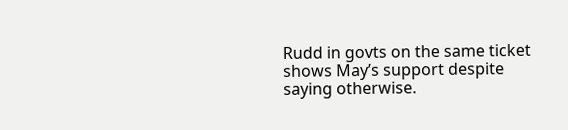Rudd in govts on the same ticket shows May’s support despite saying otherwise.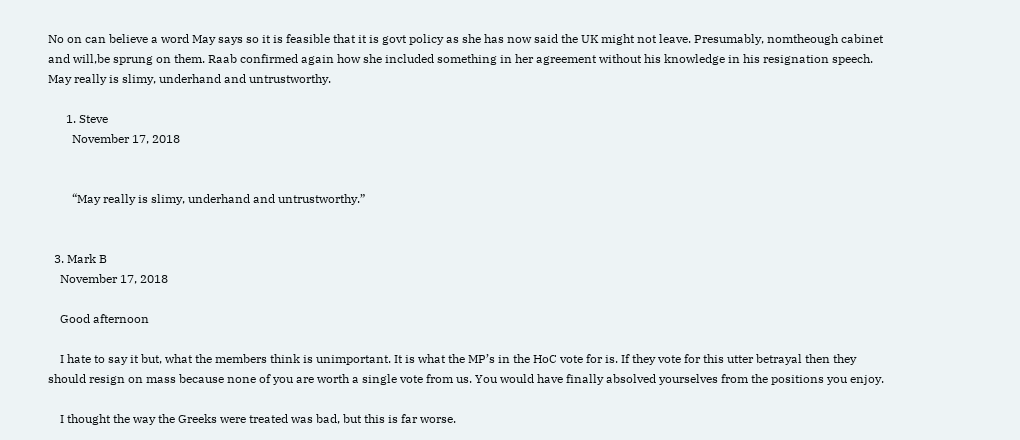No on can believe a word May says so it is feasible that it is govt policy as she has now said the UK might not leave. Presumably, nomtheough cabinet and will,be sprung on them. Raab confirmed again how she included something in her agreement without his knowledge in his resignation speech. May really is slimy, underhand and untrustworthy.

      1. Steve
        November 17, 2018


        “May really is slimy, underhand and untrustworthy.”


  3. Mark B
    November 17, 2018

    Good afternoon

    I hate to say it but, what the members think is unimportant. It is what the MP’s in the HoC vote for is. If they vote for this utter betrayal then they should resign on mass because none of you are worth a single vote from us. You would have finally absolved yourselves from the positions you enjoy.

    I thought the way the Greeks were treated was bad, but this is far worse.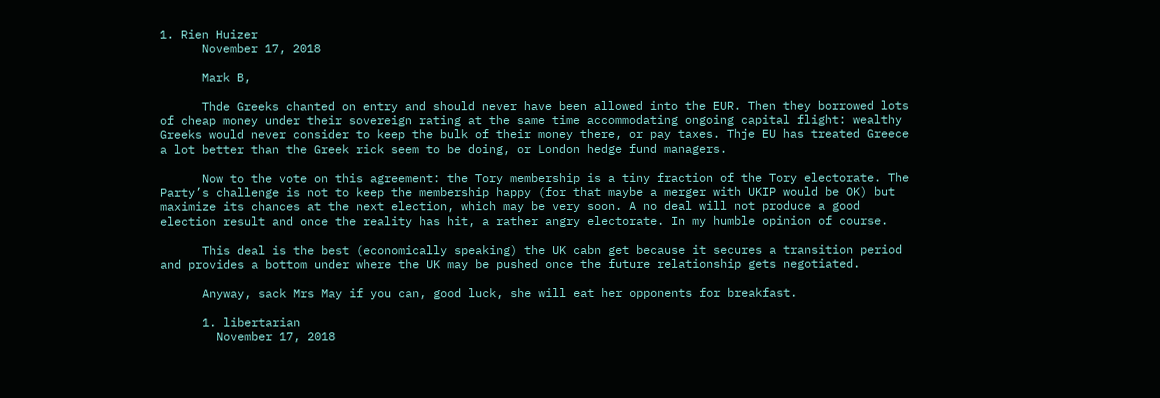1. Rien Huizer
      November 17, 2018

      Mark B,

      Thde Greeks chanted on entry and should never have been allowed into the EUR. Then they borrowed lots of cheap money under their sovereign rating at the same time accommodating ongoing capital flight: wealthy Greeks would never consider to keep the bulk of their money there, or pay taxes. Thje EU has treated Greece a lot better than the Greek rick seem to be doing, or London hedge fund managers.

      Now to the vote on this agreement: the Tory membership is a tiny fraction of the Tory electorate. The Party’s challenge is not to keep the membership happy (for that maybe a merger with UKIP would be OK) but maximize its chances at the next election, which may be very soon. A no deal will not produce a good election result and once the reality has hit, a rather angry electorate. In my humble opinion of course.

      This deal is the best (economically speaking) the UK cabn get because it secures a transition period and provides a bottom under where the UK may be pushed once the future relationship gets negotiated.

      Anyway, sack Mrs May if you can, good luck, she will eat her opponents for breakfast.

      1. libertarian
        November 17, 2018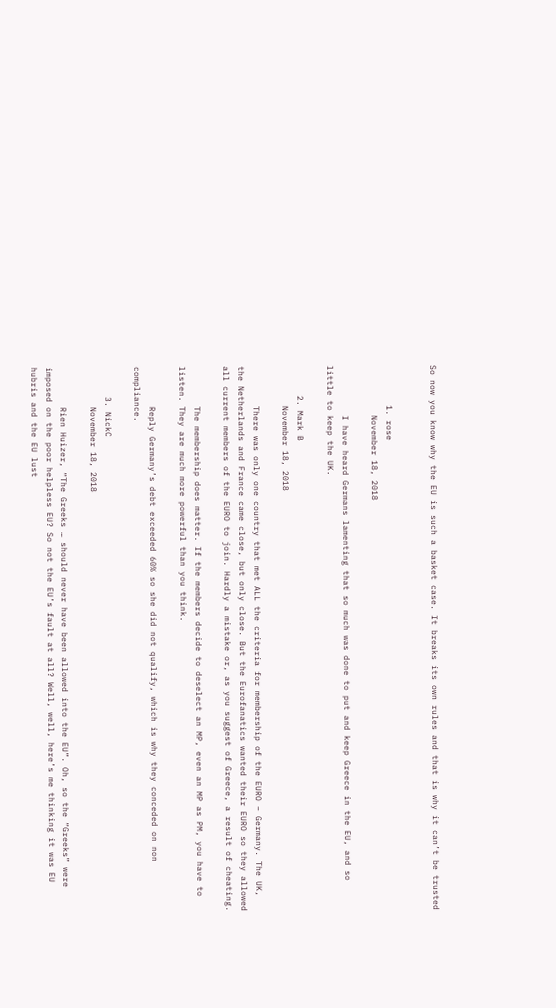So now you know why the EU is such a basket case. It breaks its own rules and that is why it can’t be trusted


        1. rose
          November 18, 2018

          I have heard Germans lamenting that so much was done to put and keep Greece in the EU, and so little to keep the UK.

      2. Mark B
        November 18, 2018

        There was only one country that met ALL the criteria for membership of the EURO – Germany. The UK, the Netherlands and France came close, but only close. But the Eurofanatics wanted their EURO so they allowed all current members of the EURO to join. Hardly a mistake or, as you suggest of Greece, a result of cheating.

        The membership does matter. If the members decide to deselect an MP, even an MP as PM, you have to listen. They are much more powerful than you think.

        Reply Germany’s debt exceeded 60% so she did not qualify, which is why they conceded on non compliance.

      3. NickC
        November 18, 2018

        Rien Huizer, “The Greeks … should never have been allowed into the EU”. Oh, so the “Greeks” were imposed on the poor helpless EU? So not the EU’s fault at all? Well, well, here’s me thinking it was EU hubris and the EU lust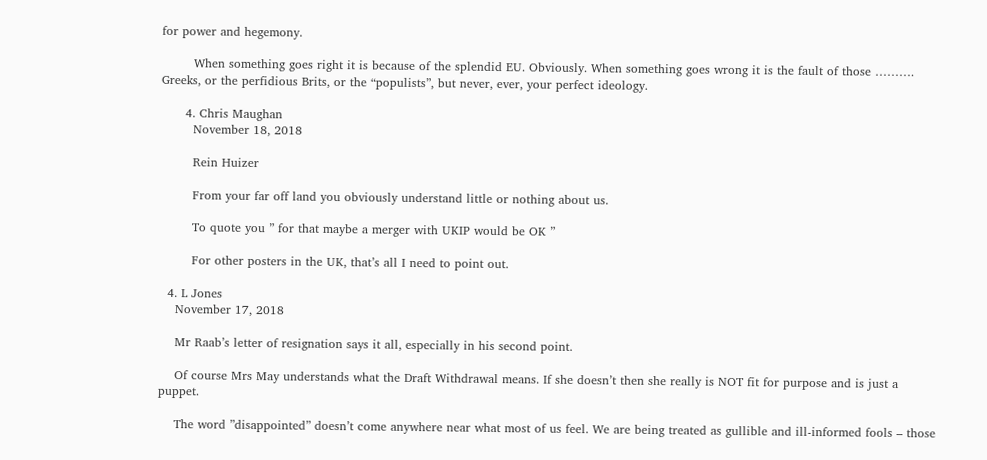for power and hegemony.

        When something goes right it is because of the splendid EU. Obviously. When something goes wrong it is the fault of those ………. Greeks, or the perfidious Brits, or the “populists”, but never, ever, your perfect ideology.

      4. Chris Maughan
        November 18, 2018

        Rein Huizer

        From your far off land you obviously understand little or nothing about us.

        To quote you ” for that maybe a merger with UKIP would be OK ”

        For other posters in the UK, that’s all I need to point out.

  4. L Jones
    November 17, 2018

    Mr Raab’s letter of resignation says it all, especially in his second point.

    Of course Mrs May understands what the Draft Withdrawal means. If she doesn’t then she really is NOT fit for purpose and is just a puppet.

    The word ”disappointed” doesn’t come anywhere near what most of us feel. We are being treated as gullible and ill-informed fools – those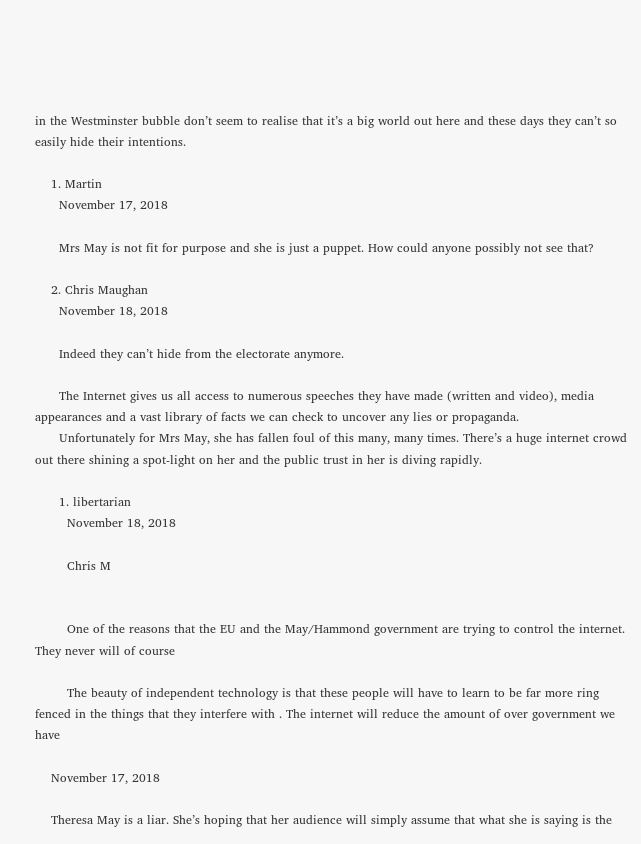in the Westminster bubble don’t seem to realise that it’s a big world out here and these days they can’t so easily hide their intentions.

    1. Martin
      November 17, 2018

      Mrs May is not fit for purpose and she is just a puppet. How could anyone possibly not see that?

    2. Chris Maughan
      November 18, 2018

      Indeed they can’t hide from the electorate anymore.

      The Internet gives us all access to numerous speeches they have made (written and video), media appearances and a vast library of facts we can check to uncover any lies or propaganda.
      Unfortunately for Mrs May, she has fallen foul of this many, many times. There’s a huge internet crowd out there shining a spot-light on her and the public trust in her is diving rapidly.

      1. libertarian
        November 18, 2018

        Chris M


        One of the reasons that the EU and the May/Hammond government are trying to control the internet. They never will of course

        The beauty of independent technology is that these people will have to learn to be far more ring fenced in the things that they interfere with . The internet will reduce the amount of over government we have

    November 17, 2018

    Theresa May is a liar. She’s hoping that her audience will simply assume that what she is saying is the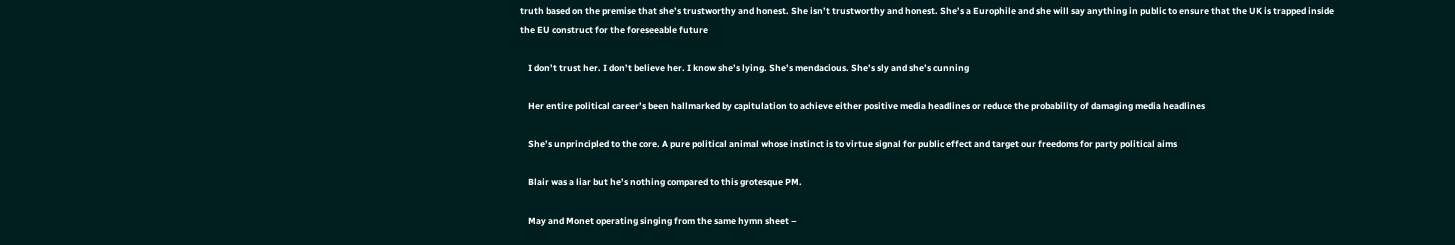truth based on the premise that she’s trustworthy and honest. She isn’t trustworthy and honest. She’s a Europhile and she will say anything in public to ensure that the UK is trapped inside the EU construct for the foreseeable future

    I don’t trust her. I don’t believe her. I know she’s lying. She’s mendacious. She’s sly and she’s cunning

    Her entire political career’s been hallmarked by capitulation to achieve either positive media headlines or reduce the probability of damaging media headlines

    She’s unprincipled to the core. A pure political animal whose instinct is to virtue signal for public effect and target our freedoms for party political aims

    Blair was a liar but he’s nothing compared to this grotesque PM.

    May and Monet operating singing from the same hymn sheet –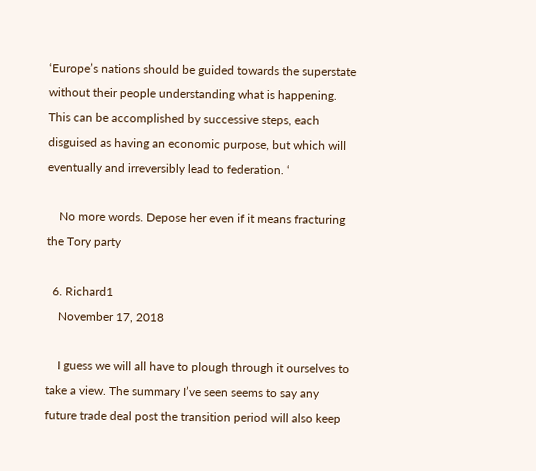‘Europe’s nations should be guided towards the superstate without their people understanding what is happening. This can be accomplished by successive steps, each disguised as having an economic purpose, but which will eventually and irreversibly lead to federation. ‘

    No more words. Depose her even if it means fracturing the Tory party

  6. Richard1
    November 17, 2018

    I guess we will all have to plough through it ourselves to take a view. The summary I’ve seen seems to say any future trade deal post the transition period will also keep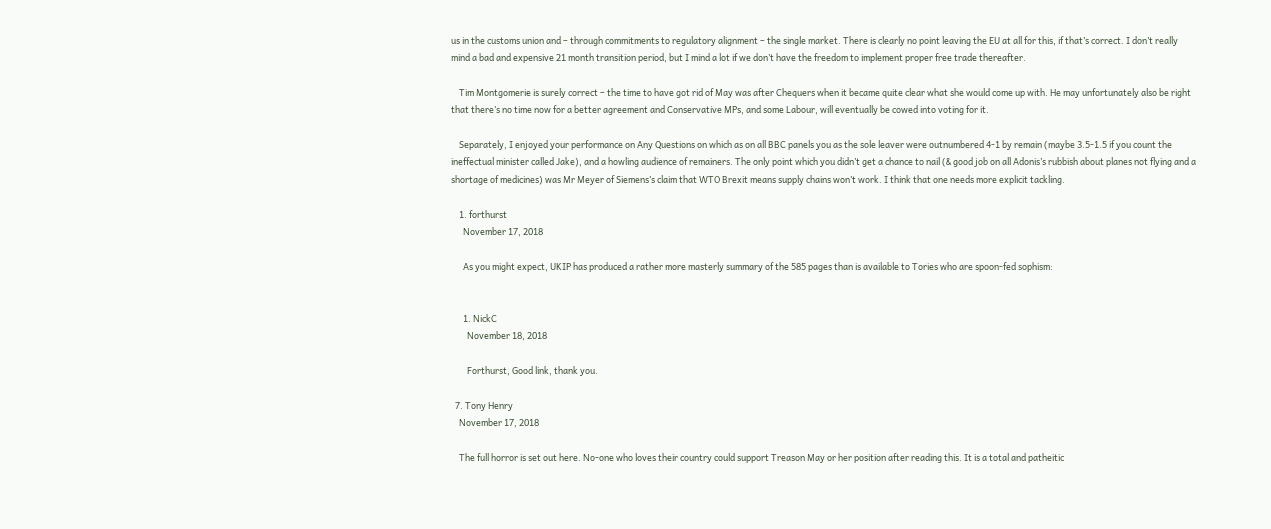us in the customs union and – through commitments to regulatory alignment – the single market. There is clearly no point leaving the EU at all for this, if that’s correct. I don’t really mind a bad and expensive 21 month transition period, but I mind a lot if we don’t have the freedom to implement proper free trade thereafter.

    Tim Montgomerie is surely correct – the time to have got rid of May was after Chequers when it became quite clear what she would come up with. He may unfortunately also be right that there’s no time now for a better agreement and Conservative MPs, and some Labour, will eventually be cowed into voting for it.

    Separately, I enjoyed your performance on Any Questions on which as on all BBC panels you as the sole leaver were outnumbered 4-1 by remain (maybe 3.5-1.5 if you count the ineffectual minister called Jake), and a howling audience of remainers. The only point which you didn’t get a chance to nail (& good job on all Adonis’s rubbish about planes not flying and a shortage of medicines) was Mr Meyer of Siemens’s claim that WTO Brexit means supply chains won’t work. I think that one needs more explicit tackling.

    1. forthurst
      November 17, 2018

      As you might expect, UKIP has produced a rather more masterly summary of the 585 pages than is available to Tories who are spoon-fed sophism:


      1. NickC
        November 18, 2018

        Forthurst, Good link, thank you.

  7. Tony Henry
    November 17, 2018

    The full horror is set out here. No-one who loves their country could support Treason May or her position after reading this. It is a total and patheitic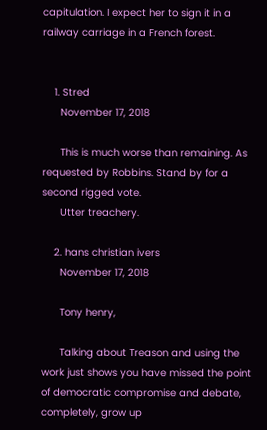capitulation. I expect her to sign it in a railway carriage in a French forest.


    1. Stred
      November 17, 2018

      This is much worse than remaining. As requested by Robbins. Stand by for a second rigged vote.
      Utter treachery.

    2. hans christian ivers
      November 17, 2018

      Tony henry,

      Talking about Treason and using the work just shows you have missed the point of democratic compromise and debate, completely, grow up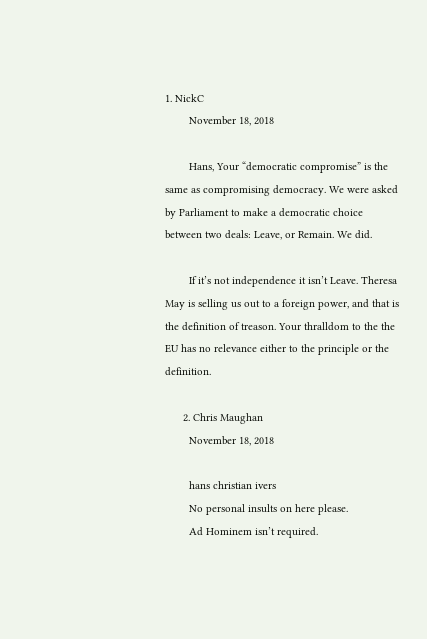1. NickC
        November 18, 2018

        Hans, Your “democratic compromise” is the same as compromising democracy. We were asked by Parliament to make a democratic choice between two deals: Leave, or Remain. We did.

        If it’s not independence it isn’t Leave. Theresa May is selling us out to a foreign power, and that is the definition of treason. Your thralldom to the the EU has no relevance either to the principle or the definition.

      2. Chris Maughan
        November 18, 2018

        hans christian ivers
        No personal insults on here please.
        Ad Hominem isn’t required.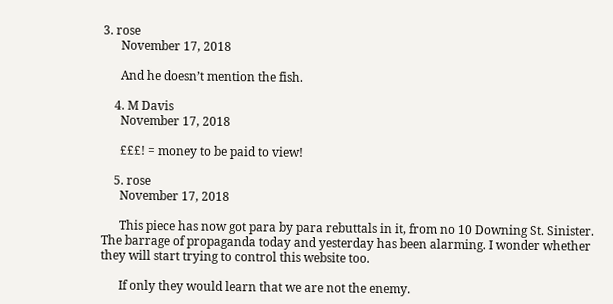3. rose
      November 17, 2018

      And he doesn’t mention the fish.

    4. M Davis
      November 17, 2018

      £££! = money to be paid to view!

    5. rose
      November 17, 2018

      This piece has now got para by para rebuttals in it, from no 10 Downing St. Sinister. The barrage of propaganda today and yesterday has been alarming. I wonder whether they will start trying to control this website too.

      If only they would learn that we are not the enemy.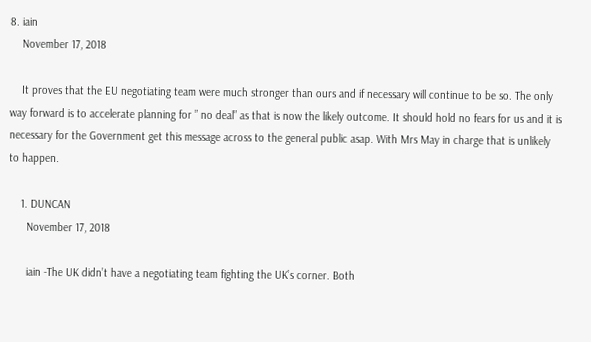8. iain
    November 17, 2018

    It proves that the EU negotiating team were much stronger than ours and if necessary will continue to be so. The only way forward is to accelerate planning for ” no deal” as that is now the likely outcome. It should hold no fears for us and it is necessary for the Government get this message across to the general public asap. With Mrs May in charge that is unlikely to happen.

    1. DUNCAN
      November 17, 2018

      iain -The UK didn’t have a negotiating team fighting the UK’s corner. Both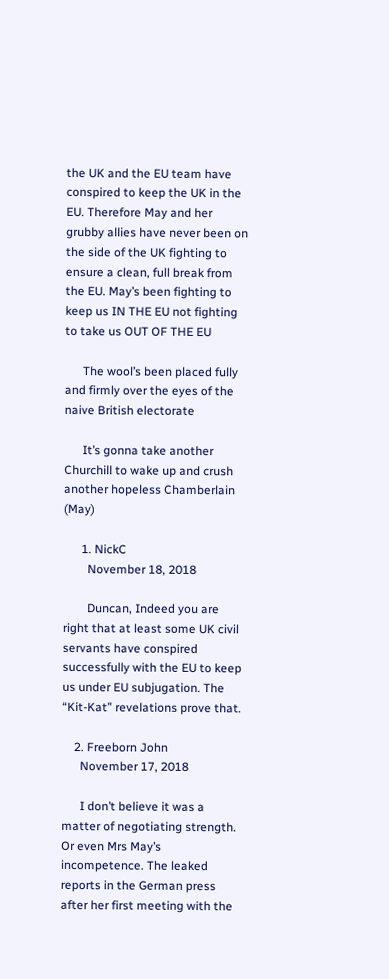the UK and the EU team have conspired to keep the UK in the EU. Therefore May and her grubby allies have never been on the side of the UK fighting to ensure a clean, full break from the EU. May’s been fighting to keep us IN THE EU not fighting to take us OUT OF THE EU

      The wool’s been placed fully and firmly over the eyes of the naive British electorate

      It’s gonna take another Churchill to wake up and crush another hopeless Chamberlain (May)

      1. NickC
        November 18, 2018

        Duncan, Indeed you are right that at least some UK civil servants have conspired successfully with the EU to keep us under EU subjugation. The “Kit-Kat” revelations prove that.

    2. Freeborn John
      November 17, 2018

      I don’t believe it was a matter of negotiating strength. Or even Mrs May’s incompetence. The leaked reports in the German press after her first meeting with the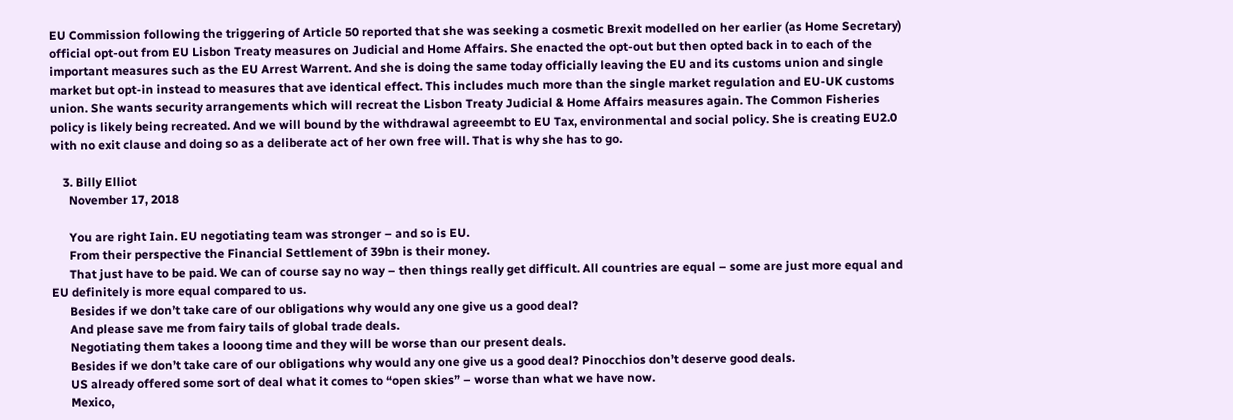EU Commission following the triggering of Article 50 reported that she was seeking a cosmetic Brexit modelled on her earlier (as Home Secretary) official opt-out from EU Lisbon Treaty measures on Judicial and Home Affairs. She enacted the opt-out but then opted back in to each of the important measures such as the EU Arrest Warrent. And she is doing the same today officially leaving the EU and its customs union and single market but opt-in instead to measures that ave identical effect. This includes much more than the single market regulation and EU-UK customs union. She wants security arrangements which will recreat the Lisbon Treaty Judicial & Home Affairs measures again. The Common Fisheries policy is likely being recreated. And we will bound by the withdrawal agreeembt to EU Tax, environmental and social policy. She is creating EU2.0 with no exit clause and doing so as a deliberate act of her own free will. That is why she has to go.

    3. Billy Elliot
      November 17, 2018

      You are right Iain. EU negotiating team was stronger – and so is EU.
      From their perspective the Financial Settlement of 39bn is their money.
      That just have to be paid. We can of course say no way – then things really get difficult. All countries are equal – some are just more equal and EU definitely is more equal compared to us.
      Besides if we don’t take care of our obligations why would any one give us a good deal?
      And please save me from fairy tails of global trade deals.
      Negotiating them takes a looong time and they will be worse than our present deals.
      Besides if we don’t take care of our obligations why would any one give us a good deal? Pinocchios don’t deserve good deals.
      US already offered some sort of deal what it comes to “open skies” – worse than what we have now.
      Mexico,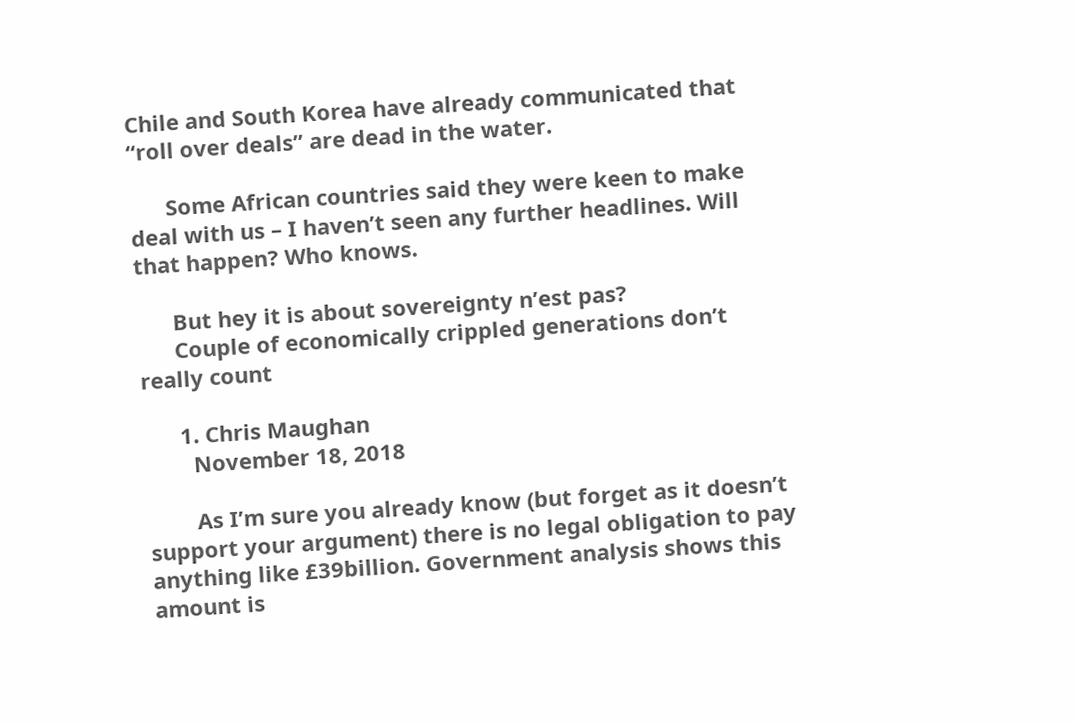Chile and South Korea have already communicated that “roll over deals” are dead in the water.

      Some African countries said they were keen to make deal with us – I haven’t seen any further headlines. Will that happen? Who knows.

      But hey it is about sovereignty n’est pas?
      Couple of economically crippled generations don’t really count

      1. Chris Maughan
        November 18, 2018

        As I’m sure you already know (but forget as it doesn’t support your argument) there is no legal obligation to pay anything like £39billion. Government analysis shows this amount is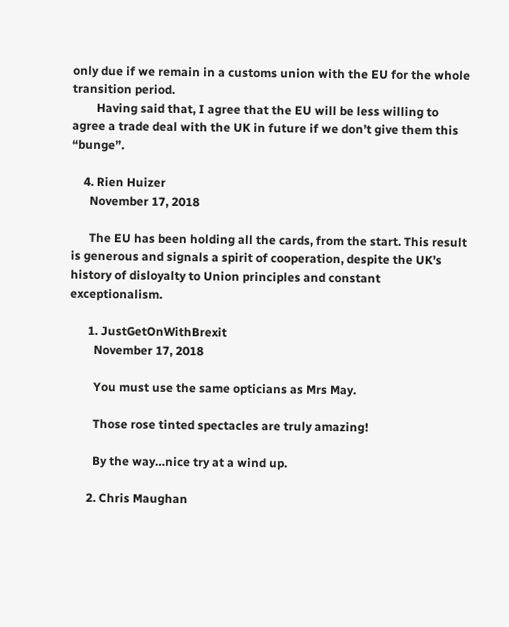only due if we remain in a customs union with the EU for the whole transition period.
        Having said that, I agree that the EU will be less willing to agree a trade deal with the UK in future if we don’t give them this “bunge”.

    4. Rien Huizer
      November 17, 2018

      The EU has been holding all the cards, from the start. This result is generous and signals a spirit of cooperation, despite the UK’s history of disloyalty to Union principles and constant exceptionalism.

      1. JustGetOnWithBrexit
        November 17, 2018

        You must use the same opticians as Mrs May.

        Those rose tinted spectacles are truly amazing!

        By the way…nice try at a wind up.

      2. Chris Maughan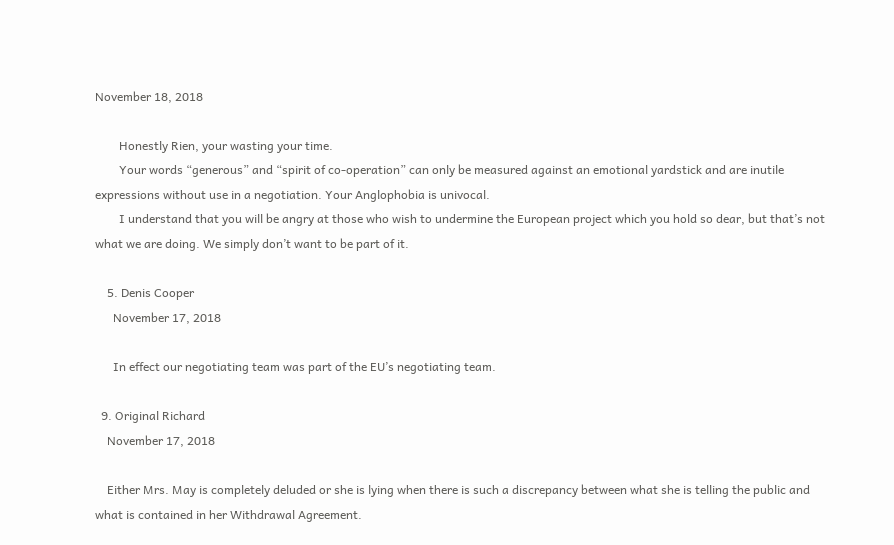November 18, 2018

        Honestly Rien, your wasting your time.
        Your words “generous” and “spirit of co-operation” can only be measured against an emotional yardstick and are inutile expressions without use in a negotiation. Your Anglophobia is univocal.
        I understand that you will be angry at those who wish to undermine the European project which you hold so dear, but that’s not what we are doing. We simply don’t want to be part of it.

    5. Denis Cooper
      November 17, 2018

      In effect our negotiating team was part of the EU’s negotiating team.

  9. Original Richard
    November 17, 2018

    Either Mrs. May is completely deluded or she is lying when there is such a discrepancy between what she is telling the public and what is contained in her Withdrawal Agreement.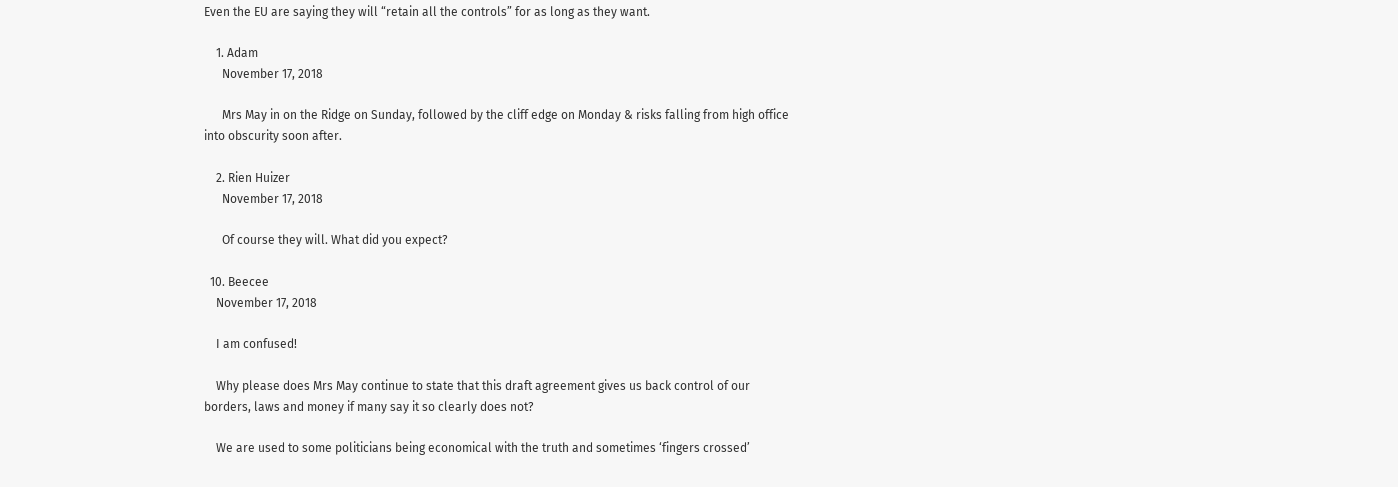Even the EU are saying they will “retain all the controls” for as long as they want.

    1. Adam
      November 17, 2018

      Mrs May in on the Ridge on Sunday, followed by the cliff edge on Monday & risks falling from high office into obscurity soon after.

    2. Rien Huizer
      November 17, 2018

      Of course they will. What did you expect?

  10. Beecee
    November 17, 2018

    I am confused!

    Why please does Mrs May continue to state that this draft agreement gives us back control of our borders, laws and money if many say it so clearly does not?

    We are used to some politicians being economical with the truth and sometimes ‘fingers crossed’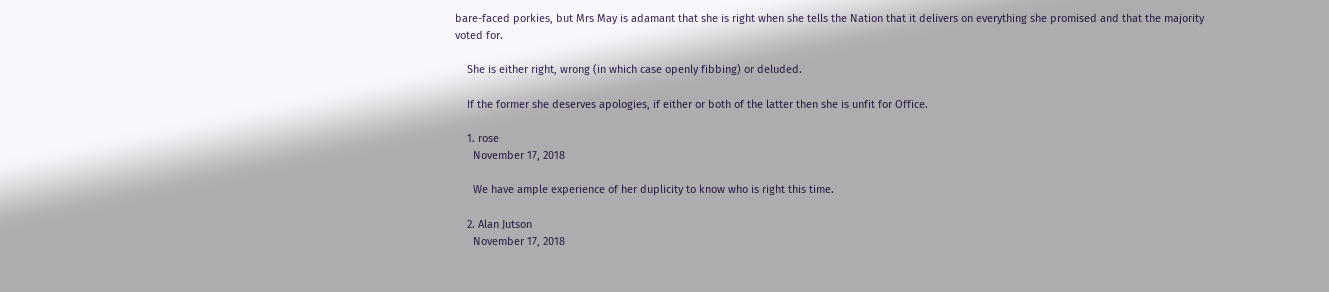bare-faced porkies, but Mrs May is adamant that she is right when she tells the Nation that it delivers on everything she promised and that the majority voted for.

    She is either right, wrong (in which case openly fibbing) or deluded.

    If the former she deserves apologies, if either or both of the latter then she is unfit for Office.

    1. rose
      November 17, 2018

      We have ample experience of her duplicity to know who is right this time.

    2. Alan Jutson
      November 17, 2018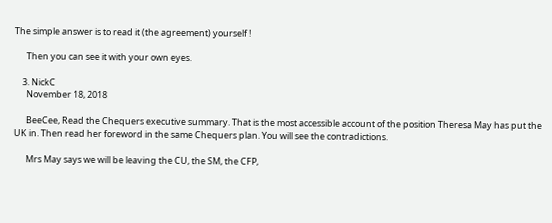The simple answer is to read it (the agreement) yourself !

      Then you can see it with your own eyes.

    3. NickC
      November 18, 2018

      BeeCee, Read the Chequers executive summary. That is the most accessible account of the position Theresa May has put the UK in. Then read her foreword in the same Chequers plan. You will see the contradictions.

      Mrs May says we will be leaving the CU, the SM, the CFP,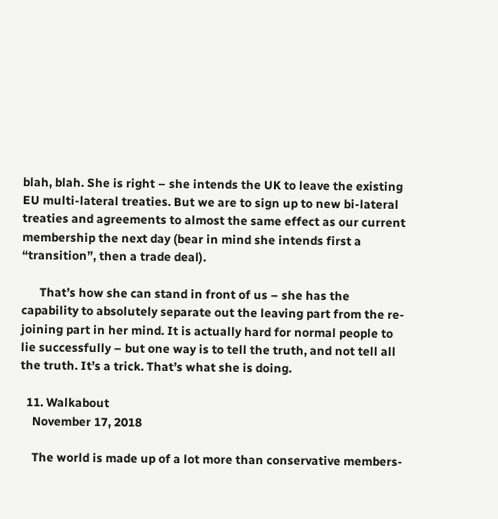blah, blah. She is right – she intends the UK to leave the existing EU multi-lateral treaties. But we are to sign up to new bi-lateral treaties and agreements to almost the same effect as our current membership the next day (bear in mind she intends first a “transition”, then a trade deal).

      That’s how she can stand in front of us – she has the capability to absolutely separate out the leaving part from the re-joining part in her mind. It is actually hard for normal people to lie successfully – but one way is to tell the truth, and not tell all the truth. It’s a trick. That’s what she is doing.

  11. Walkabout
    November 17, 2018

    The world is made up of a lot more than conservative members-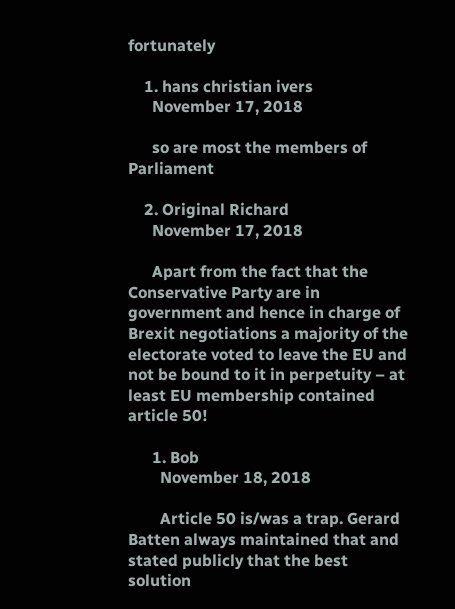fortunately

    1. hans christian ivers
      November 17, 2018

      so are most the members of Parliament

    2. Original Richard
      November 17, 2018

      Apart from the fact that the Conservative Party are in government and hence in charge of Brexit negotiations a majority of the electorate voted to leave the EU and not be bound to it in perpetuity – at least EU membership contained article 50!

      1. Bob
        November 18, 2018

        Article 50 is/was a trap. Gerard Batten always maintained that and stated publicly that the best solution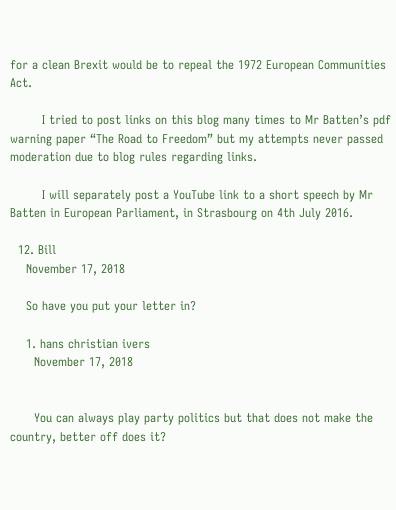for a clean Brexit would be to repeal the 1972 European Communities Act.

        I tried to post links on this blog many times to Mr Batten’s pdf warning paper “The Road to Freedom” but my attempts never passed moderation due to blog rules regarding links.

        I will separately post a YouTube link to a short speech by Mr Batten in European Parliament, in Strasbourg on 4th July 2016.

  12. Bill
    November 17, 2018

    So have you put your letter in?

    1. hans christian ivers
      November 17, 2018


      You can always play party politics but that does not make the country, better off does it?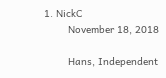1. NickC
        November 18, 2018

        Hans, Independent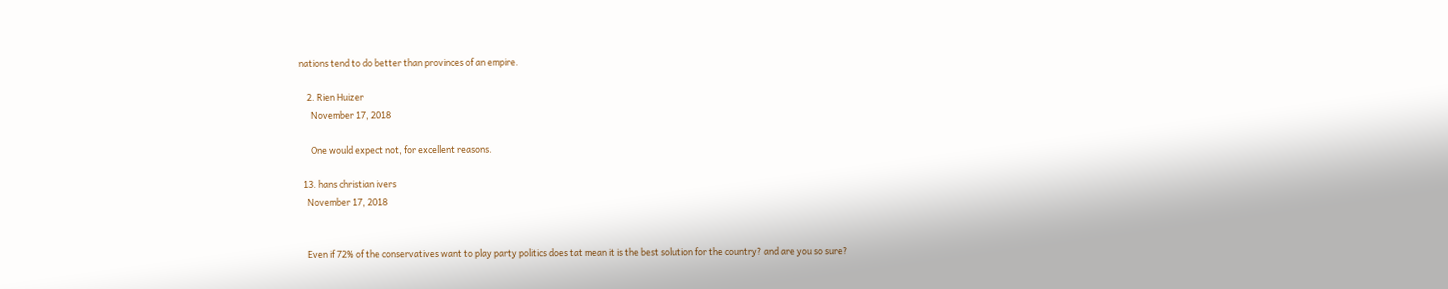nations tend to do better than provinces of an empire.

    2. Rien Huizer
      November 17, 2018

      One would expect not, for excellent reasons.

  13. hans christian ivers
    November 17, 2018


    Even if 72% of the conservatives want to play party politics does tat mean it is the best solution for the country? and are you so sure?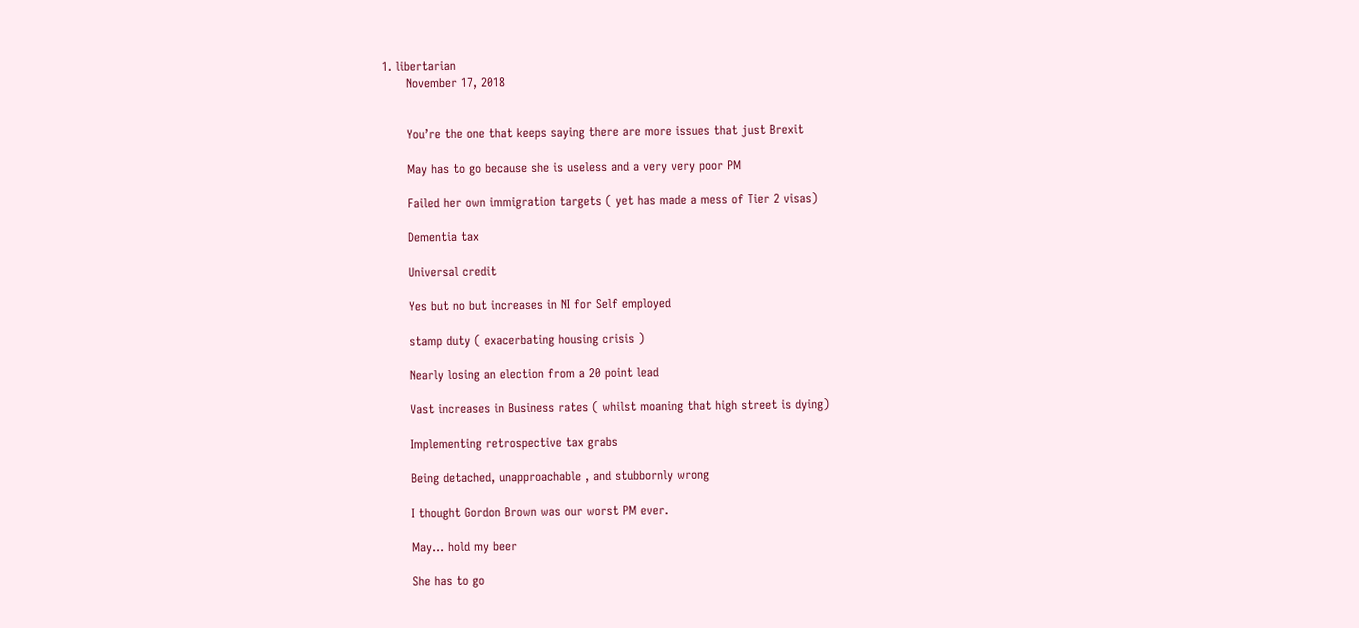1. libertarian
      November 17, 2018


      You’re the one that keeps saying there are more issues that just Brexit

      May has to go because she is useless and a very very poor PM

      Failed her own immigration targets ( yet has made a mess of Tier 2 visas)

      Dementia tax

      Universal credit

      Yes but no but increases in NI for Self employed

      stamp duty ( exacerbating housing crisis )

      Nearly losing an election from a 20 point lead

      Vast increases in Business rates ( whilst moaning that high street is dying)

      Implementing retrospective tax grabs

      Being detached, unapproachable , and stubbornly wrong

      I thought Gordon Brown was our worst PM ever.

      May… hold my beer

      She has to go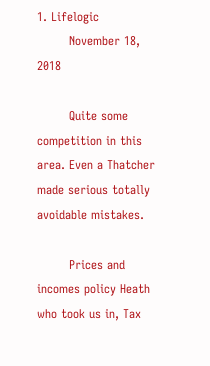1. Lifelogic
        November 18, 2018

        Quite some competition in this area. Even a Thatcher made serious totally avoidable mistakes.

        Prices and incomes policy Heath who took us in, Tax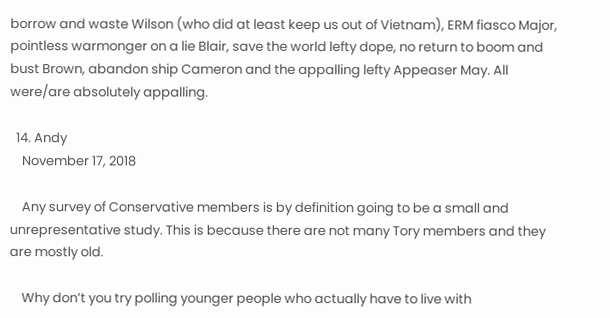borrow and waste Wilson (who did at least keep us out of Vietnam), ERM fiasco Major, pointless warmonger on a lie Blair, save the world lefty dope, no return to boom and bust Brown, abandon ship Cameron and the appalling lefty Appeaser May. All were/are absolutely appalling.

  14. Andy
    November 17, 2018

    Any survey of Conservative members is by definition going to be a small and unrepresentative study. This is because there are not many Tory members and they are mostly old.

    Why don’t you try polling younger people who actually have to live with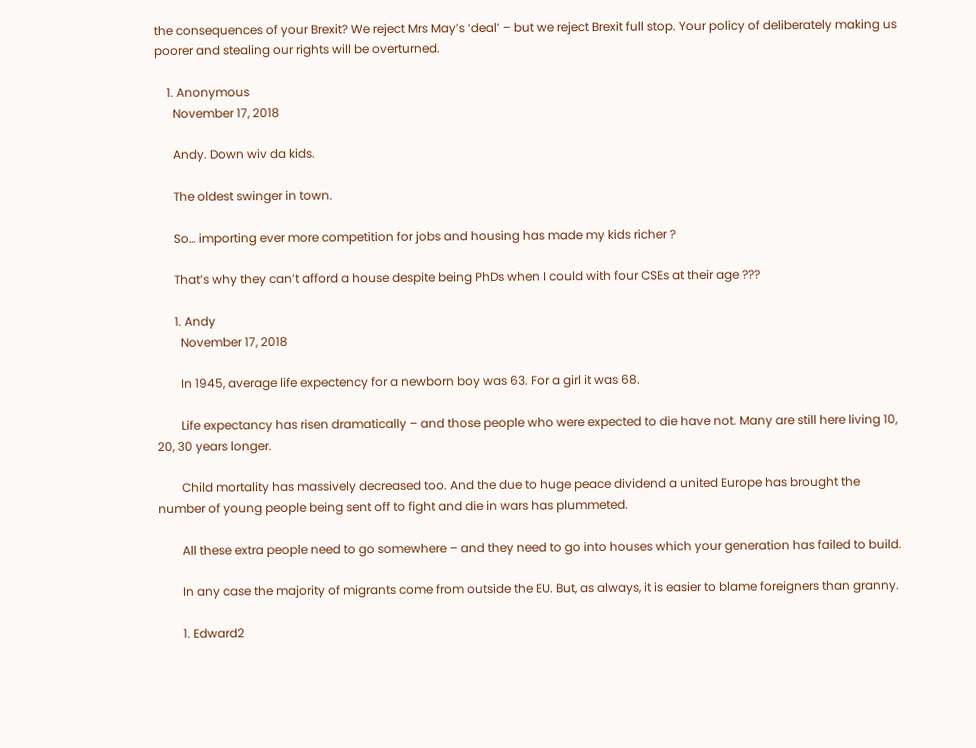the consequences of your Brexit? We reject Mrs May’s ‘deal’ – but we reject Brexit full stop. Your policy of deliberately making us poorer and stealing our rights will be overturned.

    1. Anonymous
      November 17, 2018

      Andy. Down wiv da kids.

      The oldest swinger in town.

      So… importing ever more competition for jobs and housing has made my kids richer ?

      That’s why they can’t afford a house despite being PhDs when I could with four CSEs at their age ???

      1. Andy
        November 17, 2018

        In 1945, average life expectency for a newborn boy was 63. For a girl it was 68.

        Life expectancy has risen dramatically – and those people who were expected to die have not. Many are still here living 10, 20, 30 years longer.

        Child mortality has massively decreased too. And the due to huge peace dividend a united Europe has brought the number of young people being sent off to fight and die in wars has plummeted.

        All these extra people need to go somewhere – and they need to go into houses which your generation has failed to build.

        In any case the majority of migrants come from outside the EU. But, as always, it is easier to blame foreigners than granny.

        1. Edward2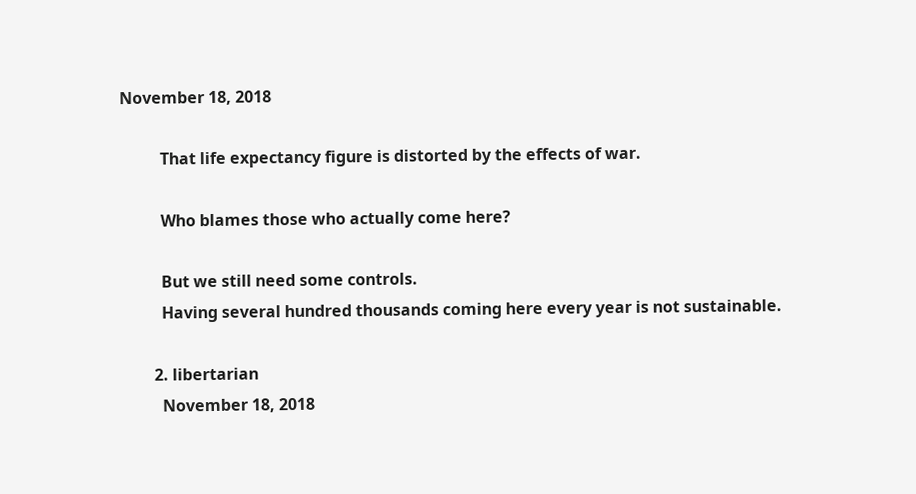November 18, 2018

          That life expectancy figure is distorted by the effects of war.

          Who blames those who actually come here?

          But we still need some controls.
          Having several hundred thousands coming here every year is not sustainable.

        2. libertarian
          November 18, 2018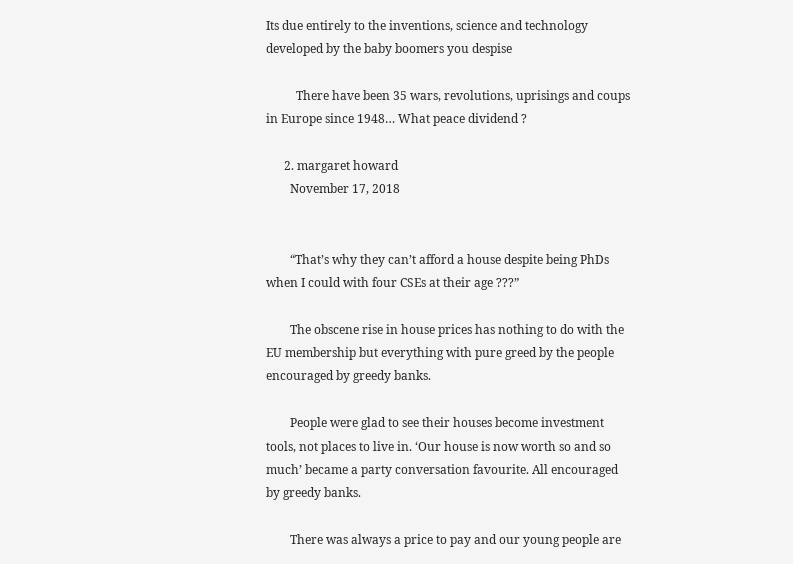Its due entirely to the inventions, science and technology developed by the baby boomers you despise

          There have been 35 wars, revolutions, uprisings and coups in Europe since 1948… What peace dividend ?

      2. margaret howard
        November 17, 2018


        “That’s why they can’t afford a house despite being PhDs when I could with four CSEs at their age ???”

        The obscene rise in house prices has nothing to do with the EU membership but everything with pure greed by the people encouraged by greedy banks.

        People were glad to see their houses become investment tools, not places to live in. ‘Our house is now worth so and so much’ became a party conversation favourite. All encouraged by greedy banks.

        There was always a price to pay and our young people are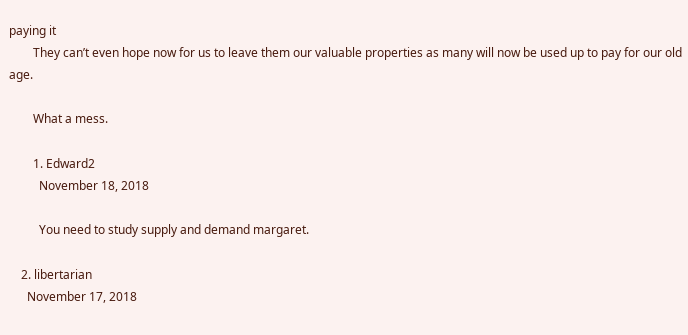paying it
        They can’t even hope now for us to leave them our valuable properties as many will now be used up to pay for our old age.

        What a mess.

        1. Edward2
          November 18, 2018

          You need to study supply and demand margaret.

    2. libertarian
      November 17, 2018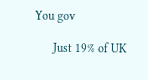You gov

      Just 19% of UK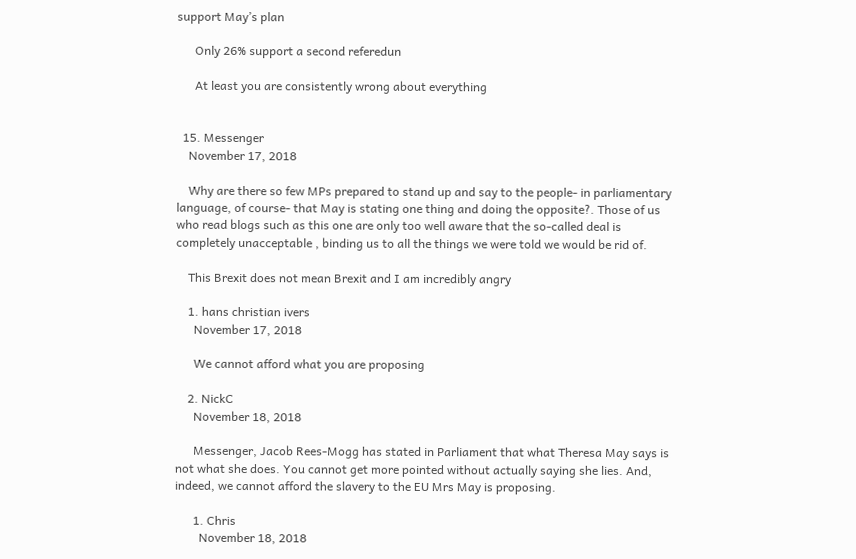support May’s plan

      Only 26% support a second referedun

      At least you are consistently wrong about everything


  15. Messenger
    November 17, 2018

    Why are there so few MPs prepared to stand up and say to the people- in parliamentary language, of course- that May is stating one thing and doing the opposite?. Those of us who read blogs such as this one are only too well aware that the so-called deal is completely unacceptable , binding us to all the things we were told we would be rid of.

    This Brexit does not mean Brexit and I am incredibly angry

    1. hans christian ivers
      November 17, 2018

      We cannot afford what you are proposing

    2. NickC
      November 18, 2018

      Messenger, Jacob Rees-Mogg has stated in Parliament that what Theresa May says is not what she does. You cannot get more pointed without actually saying she lies. And, indeed, we cannot afford the slavery to the EU Mrs May is proposing.

      1. Chris
        November 18, 2018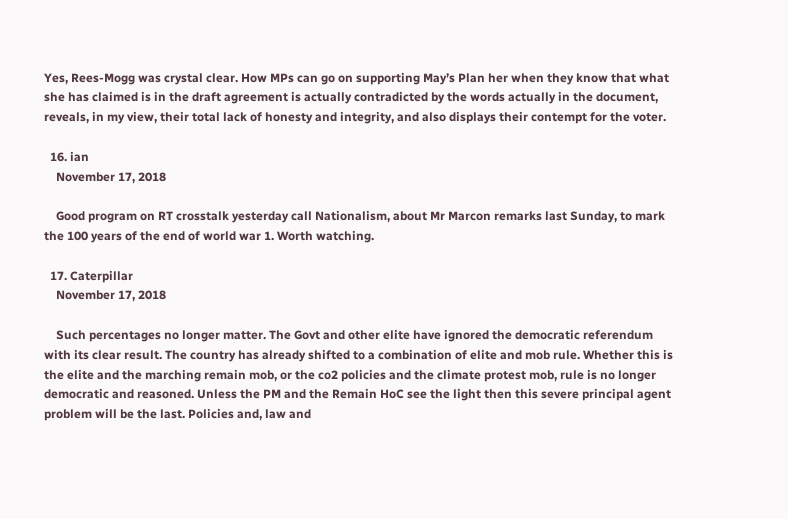Yes, Rees-Mogg was crystal clear. How MPs can go on supporting May’s Plan her when they know that what she has claimed is in the draft agreement is actually contradicted by the words actually in the document, reveals, in my view, their total lack of honesty and integrity, and also displays their contempt for the voter.

  16. ian
    November 17, 2018

    Good program on RT crosstalk yesterday call Nationalism, about Mr Marcon remarks last Sunday, to mark the 100 years of the end of world war 1. Worth watching.

  17. Caterpillar
    November 17, 2018

    Such percentages no longer matter. The Govt and other elite have ignored the democratic referendum with its clear result. The country has already shifted to a combination of elite and mob rule. Whether this is the elite and the marching remain mob, or the co2 policies and the climate protest mob, rule is no longer democratic and reasoned. Unless the PM and the Remain HoC see the light then this severe principal agent problem will be the last. Policies and, law and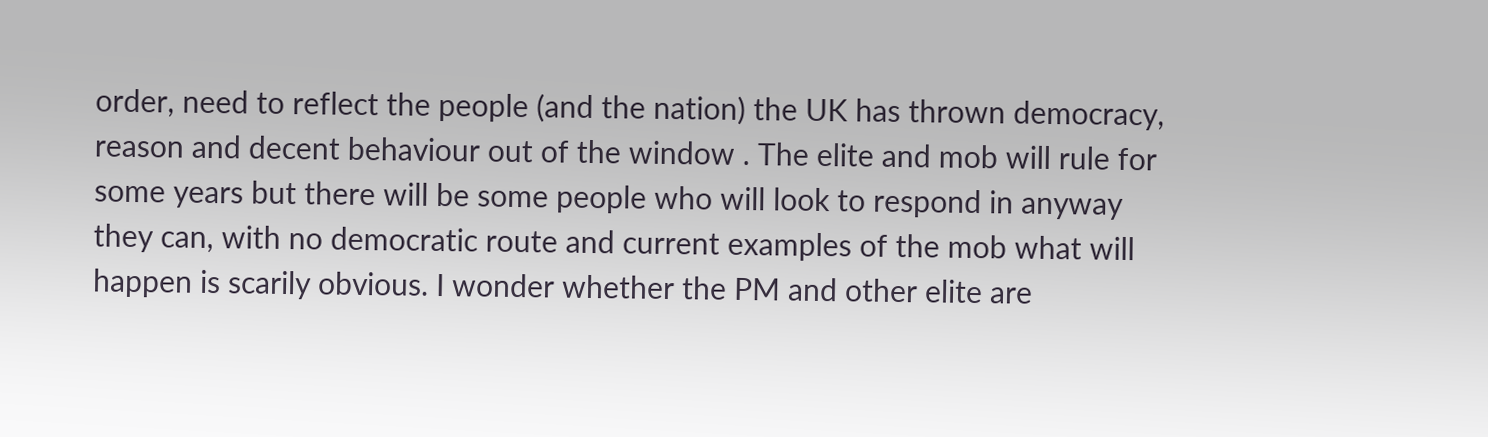order, need to reflect the people (and the nation) the UK has thrown democracy, reason and decent behaviour out of the window . The elite and mob will rule for some years but there will be some people who will look to respond in anyway they can, with no democratic route and current examples of the mob what will happen is scarily obvious. I wonder whether the PM and other elite are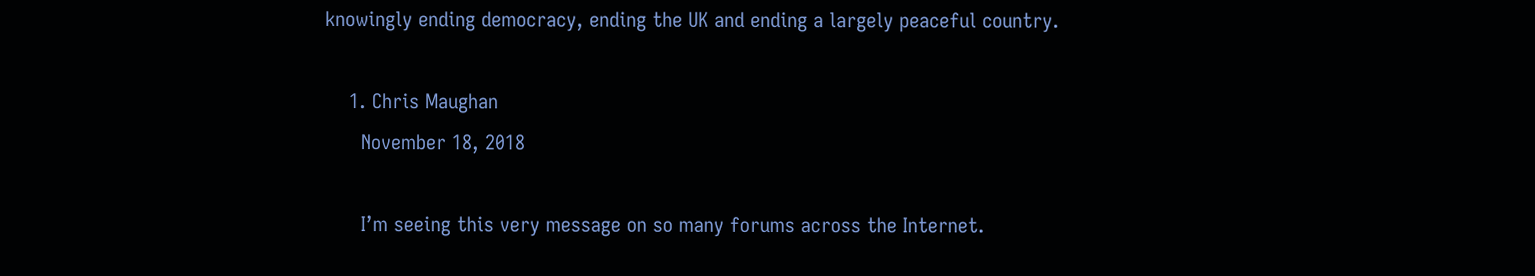knowingly ending democracy, ending the UK and ending a largely peaceful country.

    1. Chris Maughan
      November 18, 2018

      I’m seeing this very message on so many forums across the Internet.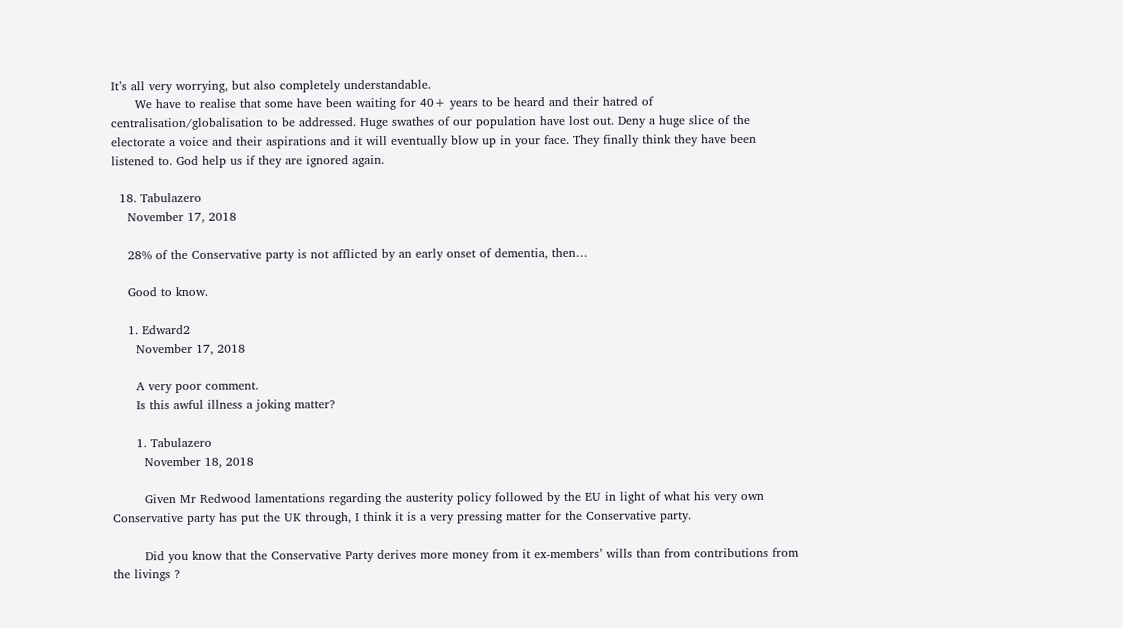It’s all very worrying, but also completely understandable.
      We have to realise that some have been waiting for 40+ years to be heard and their hatred of centralisation/globalisation to be addressed. Huge swathes of our population have lost out. Deny a huge slice of the electorate a voice and their aspirations and it will eventually blow up in your face. They finally think they have been listened to. God help us if they are ignored again.

  18. Tabulazero
    November 17, 2018

    28% of the Conservative party is not afflicted by an early onset of dementia, then…

    Good to know.

    1. Edward2
      November 17, 2018

      A very poor comment.
      Is this awful illness a joking matter?

      1. Tabulazero
        November 18, 2018

        Given Mr Redwood lamentations regarding the austerity policy followed by the EU in light of what his very own Conservative party has put the UK through, I think it is a very pressing matter for the Conservative party.

        Did you know that the Conservative Party derives more money from it ex-members’ wills than from contributions from the livings ?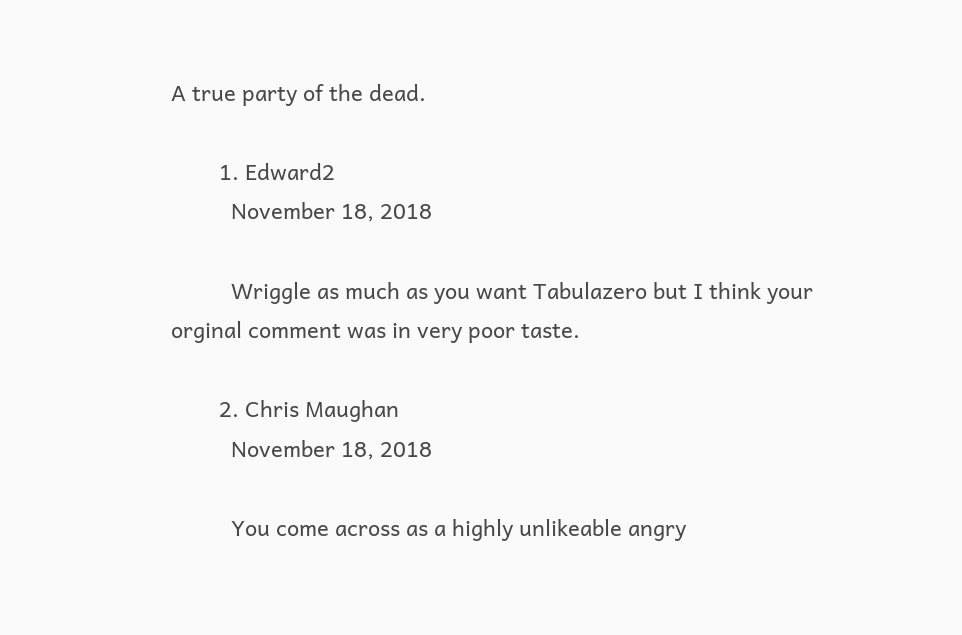A true party of the dead.

        1. Edward2
          November 18, 2018

          Wriggle as much as you want Tabulazero but I think your orginal comment was in very poor taste.

        2. Chris Maughan
          November 18, 2018

          You come across as a highly unlikeable angry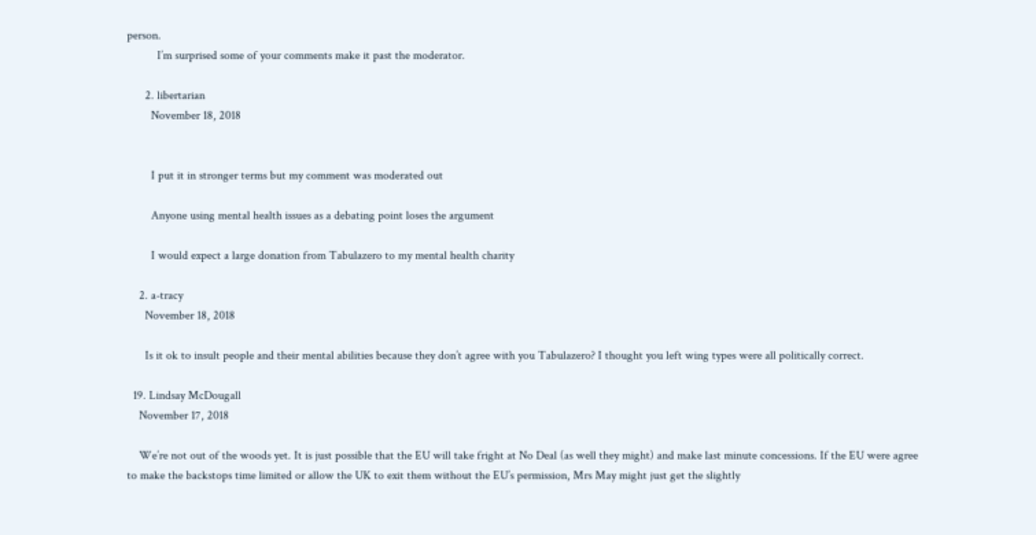person.
          I’m surprised some of your comments make it past the moderator.

      2. libertarian
        November 18, 2018


        I put it in stronger terms but my comment was moderated out

        Anyone using mental health issues as a debating point loses the argument

        I would expect a large donation from Tabulazero to my mental health charity

    2. a-tracy
      November 18, 2018

      Is it ok to insult people and their mental abilities because they don’t agree with you Tabulazero? I thought you left wing types were all politically correct.

  19. Lindsay McDougall
    November 17, 2018

    We’re not out of the woods yet. It is just possible that the EU will take fright at No Deal (as well they might) and make last minute concessions. If the EU were agree to make the backstops time limited or allow the UK to exit them without the EU’s permission, Mrs May might just get the slightly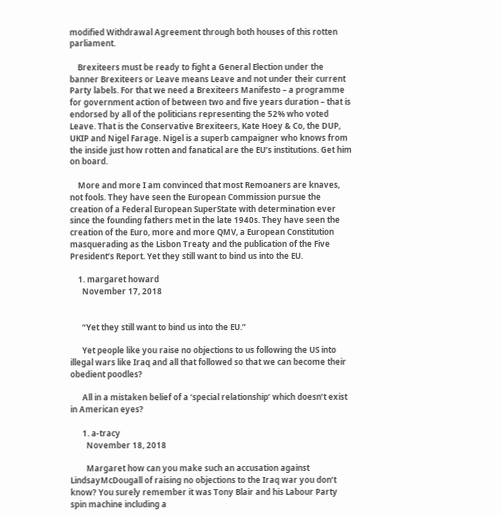modified Withdrawal Agreement through both houses of this rotten parliament.

    Brexiteers must be ready to fight a General Election under the banner Brexiteers or Leave means Leave and not under their current Party labels. For that we need a Brexiteers Manifesto – a programme for government action of between two and five years duration – that is endorsed by all of the politicians representing the 52% who voted Leave. That is the Conservative Brexiteers, Kate Hoey & Co, the DUP, UKIP and Nigel Farage. Nigel is a superb campaigner who knows from the inside just how rotten and fanatical are the EU’s institutions. Get him on board.

    More and more I am convinced that most Remoaners are knaves, not fools. They have seen the European Commission pursue the creation of a Federal European SuperState with determination ever since the founding fathers met in the late 1940s. They have seen the creation of the Euro, more and more QMV, a European Constitution masquerading as the Lisbon Treaty and the publication of the Five President’s Report. Yet they still want to bind us into the EU.

    1. margaret howard
      November 17, 2018


      “Yet they still want to bind us into the EU.”

      Yet people like you raise no objections to us following the US into illegal wars like Iraq and all that followed so that we can become their obedient poodles?

      All in a mistaken belief of a ‘special relationship’ which doesn’t exist in American eyes?

      1. a-tracy
        November 18, 2018

        Margaret how can you make such an accusation against LindsayMcDougall of raising no objections to the Iraq war you don’t know? You surely remember it was Tony Blair and his Labour Party spin machine including a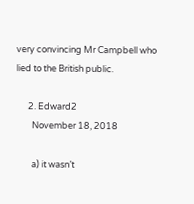very convincing Mr Campbell who lied to the British public.

      2. Edward2
        November 18, 2018

        a) it wasn’t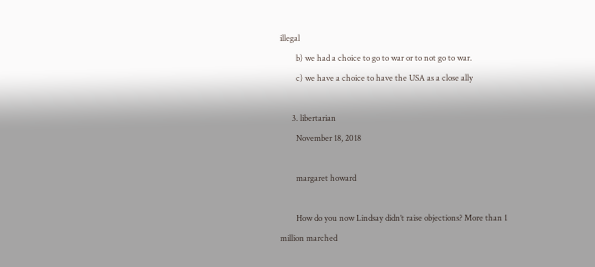illegal
        b) we had a choice to go to war or to not go to war.
        c) we have a choice to have the USA as a close ally

      3. libertarian
        November 18, 2018

        margaret howard

        How do you now Lindsay didn’t raise objections? More than 1 million marched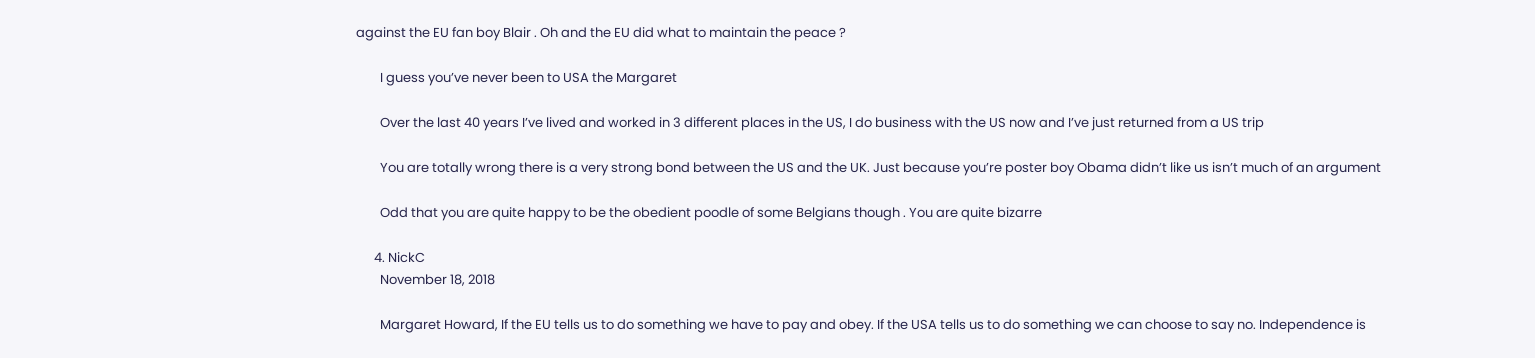against the EU fan boy Blair . Oh and the EU did what to maintain the peace ?

        I guess you’ve never been to USA the Margaret

        Over the last 40 years I’ve lived and worked in 3 different places in the US, I do business with the US now and I’ve just returned from a US trip

        You are totally wrong there is a very strong bond between the US and the UK. Just because you’re poster boy Obama didn’t like us isn’t much of an argument

        Odd that you are quite happy to be the obedient poodle of some Belgians though . You are quite bizarre

      4. NickC
        November 18, 2018

        Margaret Howard, If the EU tells us to do something we have to pay and obey. If the USA tells us to do something we can choose to say no. Independence is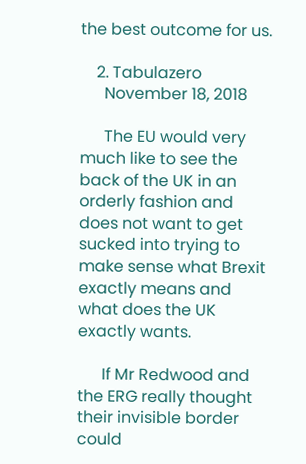the best outcome for us.

    2. Tabulazero
      November 18, 2018

      The EU would very much like to see the back of the UK in an orderly fashion and does not want to get sucked into trying to make sense what Brexit exactly means and what does the UK exactly wants.

      If Mr Redwood and the ERG really thought their invisible border could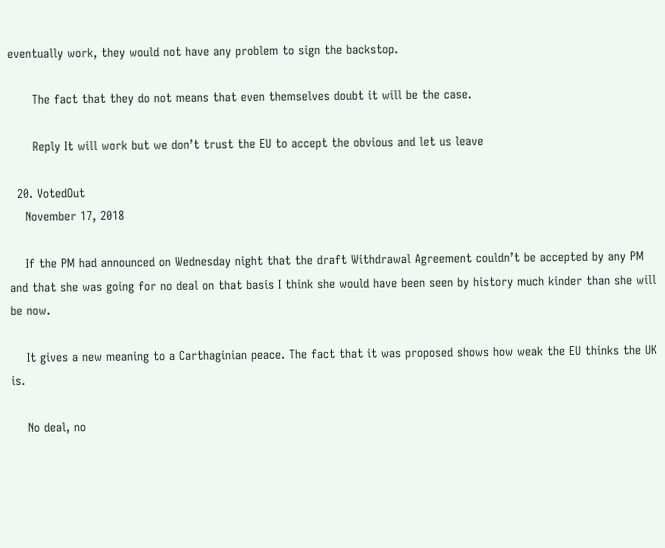eventually work, they would not have any problem to sign the backstop.

      The fact that they do not means that even themselves doubt it will be the case.

      Reply It will work but we don’t trust the EU to accept the obvious and let us leave

  20. VotedOut
    November 17, 2018

    If the PM had announced on Wednesday night that the draft Withdrawal Agreement couldn’t be accepted by any PM and that she was going for no deal on that basis I think she would have been seen by history much kinder than she will be now.

    It gives a new meaning to a Carthaginian peace. The fact that it was proposed shows how weak the EU thinks the UK is.

    No deal, no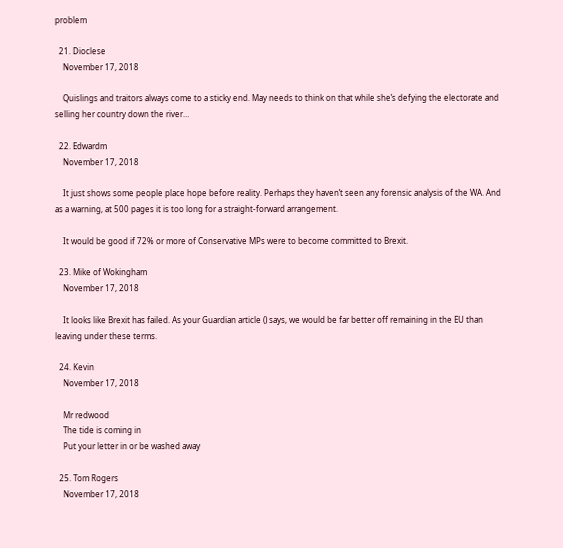problem

  21. Dioclese
    November 17, 2018

    Quislings and traitors always come to a sticky end. May needs to think on that while she’s defying the electorate and selling her country down the river…

  22. Edwardm
    November 17, 2018

    It just shows some people place hope before reality. Perhaps they haven’t seen any forensic analysis of the WA. And as a warning, at 500 pages it is too long for a straight-forward arrangement.

    It would be good if 72% or more of Conservative MPs were to become committed to Brexit.

  23. Mike of Wokingham
    November 17, 2018

    It looks like Brexit has failed. As your Guardian article () says, we would be far better off remaining in the EU than leaving under these terms.

  24. Kevin
    November 17, 2018

    Mr redwood
    The tide is coming in
    Put your letter in or be washed away

  25. Tom Rogers
    November 17, 2018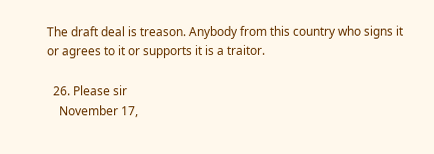The draft deal is treason. Anybody from this country who signs it or agrees to it or supports it is a traitor.

  26. Please sir
    November 17,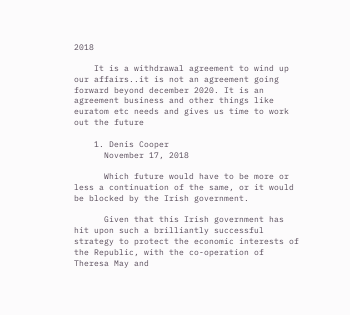2018

    It is a withdrawal agreement to wind up our affairs..it is not an agreement going forward beyond december 2020. It is an agreement business and other things like euratom etc needs and gives us time to work out the future

    1. Denis Cooper
      November 17, 2018

      Which future would have to be more or less a continuation of the same, or it would be blocked by the Irish government.

      Given that this Irish government has hit upon such a brilliantly successful strategy to protect the economic interests of the Republic, with the co-operation of Theresa May and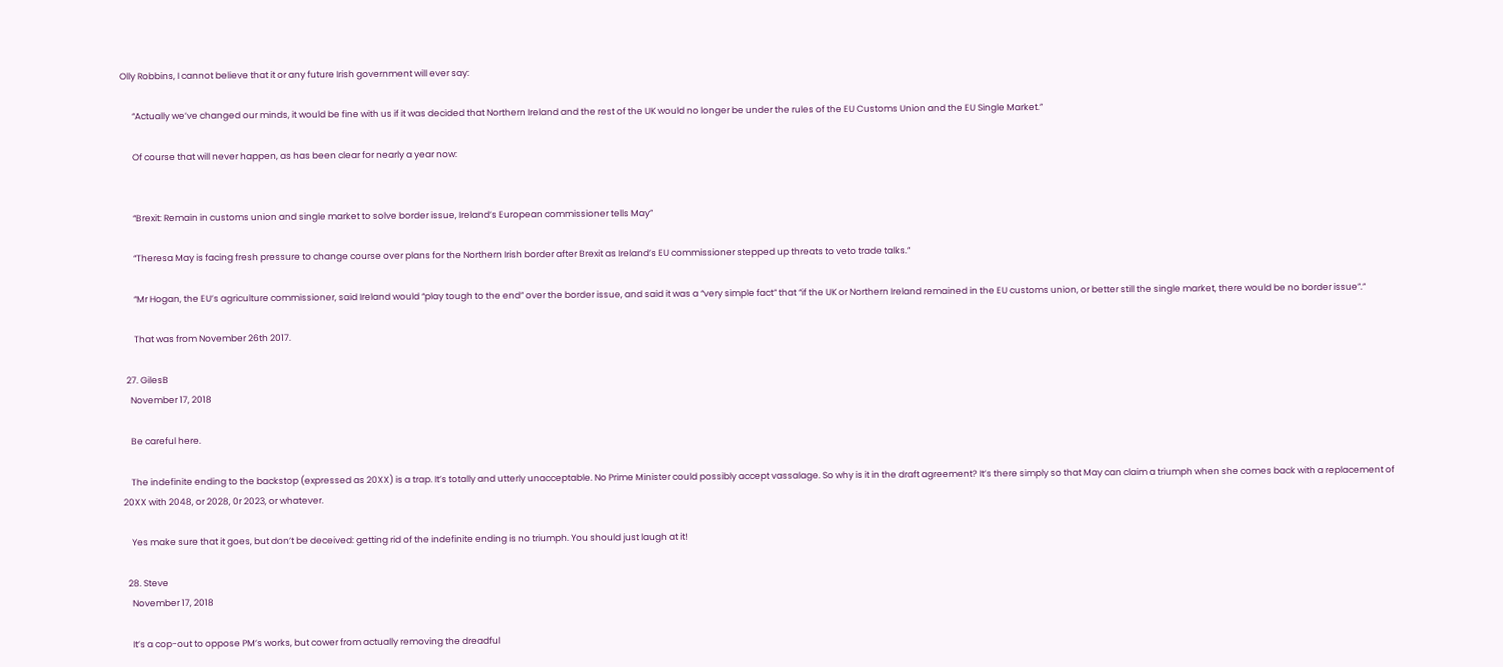Olly Robbins, I cannot believe that it or any future Irish government will ever say:

      “Actually we’ve changed our minds, it would be fine with us if it was decided that Northern Ireland and the rest of the UK would no longer be under the rules of the EU Customs Union and the EU Single Market.”

      Of course that will never happen, as has been clear for nearly a year now:


      “Brexit: Remain in customs union and single market to solve border issue, Ireland’s European commissioner tells May”

      “Theresa May is facing fresh pressure to change course over plans for the Northern Irish border after Brexit as Ireland’s EU commissioner stepped up threats to veto trade talks.”

      “Mr Hogan, the EU’s agriculture commissioner, said Ireland would “play tough to the end” over the border issue, and said it was a “very simple fact” that “if the UK or Northern Ireland remained in the EU customs union, or better still the single market, there would be no border issue”.”

      That was from November 26th 2017.

  27. GilesB
    November 17, 2018

    Be careful here.

    The indefinite ending to the backstop (expressed as 20XX) is a trap. It’s totally and utterly unacceptable. No Prime Minister could possibly accept vassalage. So why is it in the draft agreement? It’s there simply so that May can claim a triumph when she comes back with a replacement of 20XX with 2048, or 2028, 0r 2023, or whatever.

    Yes make sure that it goes, but don’t be deceived: getting rid of the indefinite ending is no triumph. You should just laugh at it!

  28. Steve
    November 17, 2018

    It’s a cop-out to oppose PM’s works, but cower from actually removing the dreadful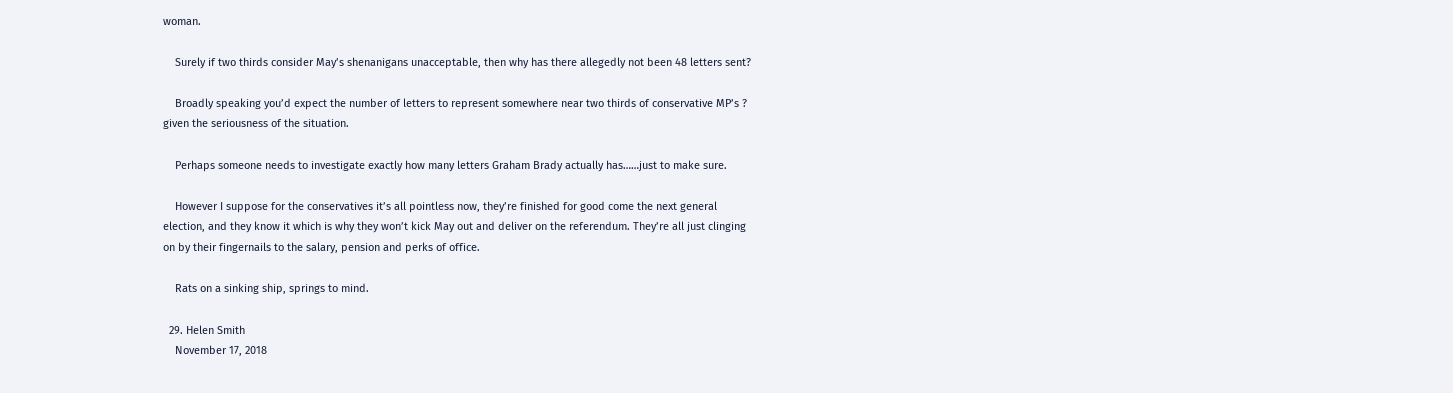woman.

    Surely if two thirds consider May’s shenanigans unacceptable, then why has there allegedly not been 48 letters sent?

    Broadly speaking you’d expect the number of letters to represent somewhere near two thirds of conservative MP’s ? given the seriousness of the situation.

    Perhaps someone needs to investigate exactly how many letters Graham Brady actually has……just to make sure.

    However I suppose for the conservatives it’s all pointless now, they’re finished for good come the next general election, and they know it which is why they won’t kick May out and deliver on the referendum. They’re all just clinging on by their fingernails to the salary, pension and perks of office.

    Rats on a sinking ship, springs to mind.

  29. Helen Smith
    November 17, 2018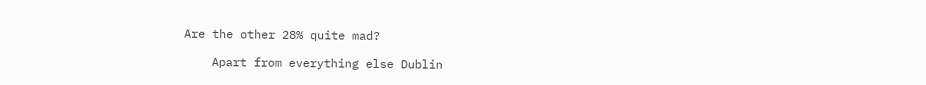Are the other 28% quite mad?

    Apart from everything else Dublin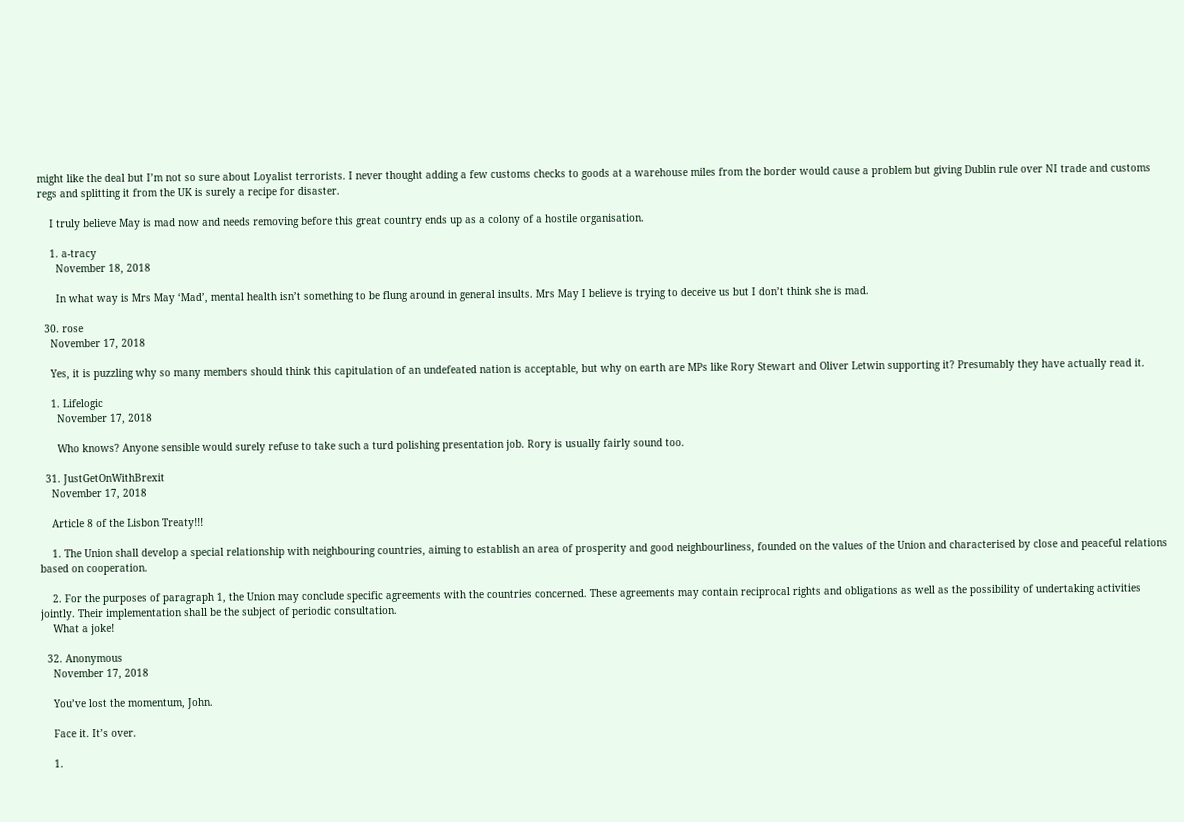might like the deal but I’m not so sure about Loyalist terrorists. I never thought adding a few customs checks to goods at a warehouse miles from the border would cause a problem but giving Dublin rule over NI trade and customs regs and splitting it from the UK is surely a recipe for disaster.

    I truly believe May is mad now and needs removing before this great country ends up as a colony of a hostile organisation.

    1. a-tracy
      November 18, 2018

      In what way is Mrs May ‘Mad’, mental health isn’t something to be flung around in general insults. Mrs May I believe is trying to deceive us but I don’t think she is mad.

  30. rose
    November 17, 2018

    Yes, it is puzzling why so many members should think this capitulation of an undefeated nation is acceptable, but why on earth are MPs like Rory Stewart and Oliver Letwin supporting it? Presumably they have actually read it.

    1. Lifelogic
      November 17, 2018

      Who knows? Anyone sensible would surely refuse to take such a turd polishing presentation job. Rory is usually fairly sound too.

  31. JustGetOnWithBrexit
    November 17, 2018

    Article 8 of the Lisbon Treaty!!!

    1. The Union shall develop a special relationship with neighbouring countries, aiming to establish an area of prosperity and good neighbourliness, founded on the values of the Union and characterised by close and peaceful relations based on cooperation.

    2. For the purposes of paragraph 1, the Union may conclude specific agreements with the countries concerned. These agreements may contain reciprocal rights and obligations as well as the possibility of undertaking activities jointly. Their implementation shall be the subject of periodic consultation.
    What a joke!

  32. Anonymous
    November 17, 2018

    You’ve lost the momentum, John.

    Face it. It’s over.

    1.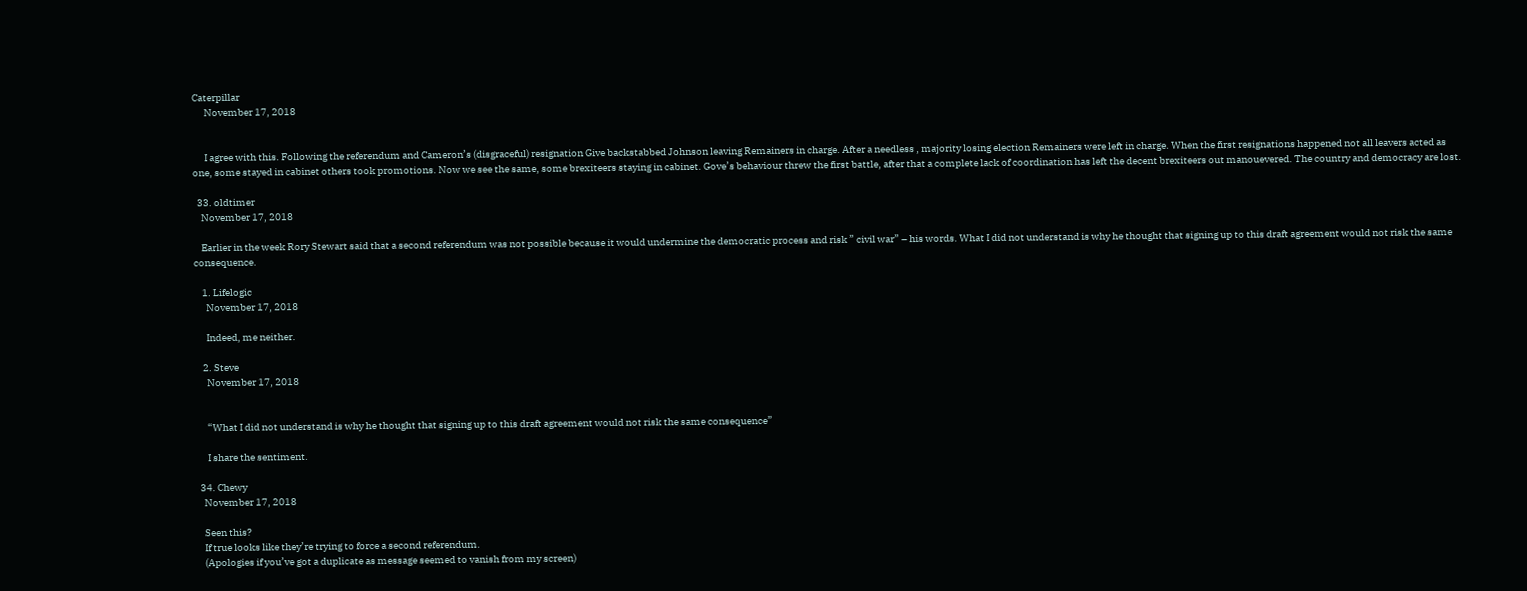Caterpillar
      November 17, 2018


      I agree with this. Following the referendum and Cameron’s (disgraceful) resignation Give backstabbed Johnson leaving Remainers in charge. After a needless , majority losing election Remainers were left in charge. When the first resignations happened not all leavers acted as one, some stayed in cabinet others took promotions. Now we see the same, some brexiteers staying in cabinet. Gove’s behaviour threw the first battle, after that a complete lack of coordination has left the decent brexiteers out manouevered. The country and democracy are lost.

  33. oldtimer
    November 17, 2018

    Earlier in the week Rory Stewart said that a second referendum was not possible because it would undermine the democratic process and risk ” civil war” – his words. What I did not understand is why he thought that signing up to this draft agreement would not risk the same consequence.

    1. Lifelogic
      November 17, 2018

      Indeed, me neither.

    2. Steve
      November 17, 2018


      “What I did not understand is why he thought that signing up to this draft agreement would not risk the same consequence”

      I share the sentiment.

  34. Chewy
    November 17, 2018

    Seen this?
    If true looks like they’re trying to force a second referendum.
    (Apologies if you’ve got a duplicate as message seemed to vanish from my screen)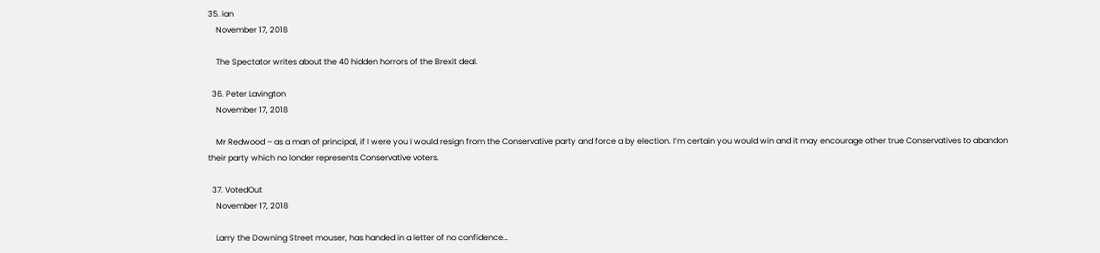35. ian
    November 17, 2018

    The Spectator writes about the 40 hidden horrors of the Brexit deal.

  36. Peter Lavington
    November 17, 2018

    Mr Redwood – as a man of principal, if I were you I would resign from the Conservative party and force a by election. I’m certain you would win and it may encourage other true Conservatives to abandon their party which no londer represents Conservative voters.

  37. VotedOut
    November 17, 2018

    Larry the Downing Street mouser, has handed in a letter of no confidence…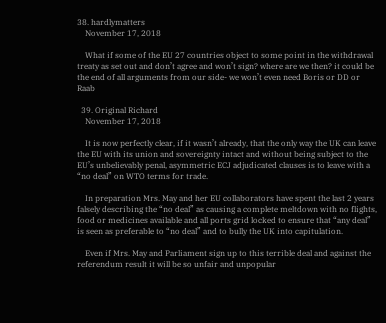38. hardlymatters
    November 17, 2018

    What if some of the EU 27 countries object to some point in the withdrawal treaty as set out and don’t agree and won’t sign? where are we then? it could be the end of all arguments from our side- we won’t even need Boris or DD or Raab

  39. Original Richard
    November 17, 2018

    It is now perfectly clear, if it wasn’t already, that the only way the UK can leave the EU with its union and sovereignty intact and without being subject to the EU’s unbelievably penal, asymmetric ECJ adjudicated clauses is to leave with a “no deal” on WTO terms for trade.

    In preparation Mrs. May and her EU collaborators have spent the last 2 years falsely describing the “no deal” as causing a complete meltdown with no flights, food or medicines available and all ports grid locked to ensure that “any deal” is seen as preferable to “no deal” and to bully the UK into capitulation.

    Even if Mrs. May and Parliament sign up to this terrible deal and against the referendum result it will be so unfair and unpopular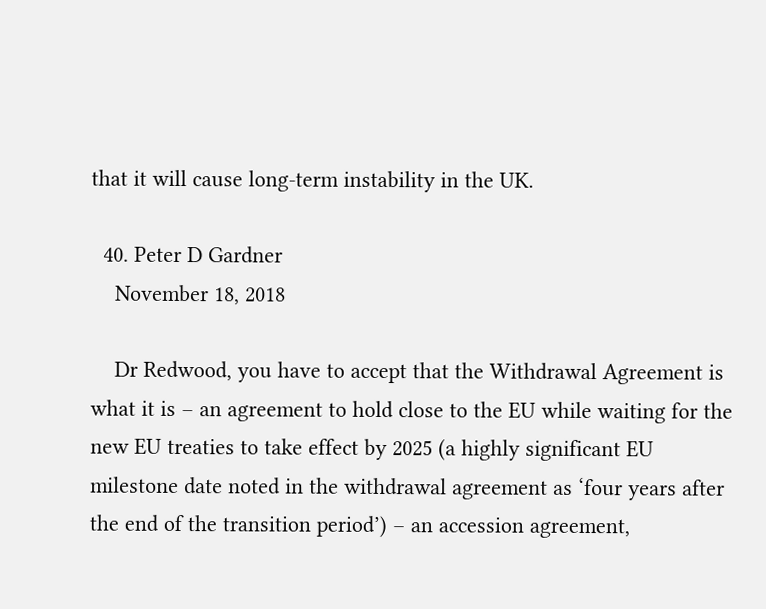that it will cause long-term instability in the UK.

  40. Peter D Gardner
    November 18, 2018

    Dr Redwood, you have to accept that the Withdrawal Agreement is what it is – an agreement to hold close to the EU while waiting for the new EU treaties to take effect by 2025 (a highly significant EU milestone date noted in the withdrawal agreement as ‘four years after the end of the transition period’) – an accession agreement,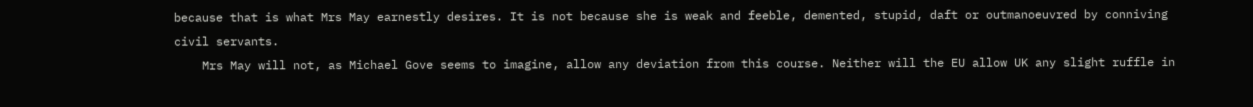because that is what Mrs May earnestly desires. It is not because she is weak and feeble, demented, stupid, daft or outmanoeuvred by conniving civil servants.
    Mrs May will not, as Michael Gove seems to imagine, allow any deviation from this course. Neither will the EU allow UK any slight ruffle in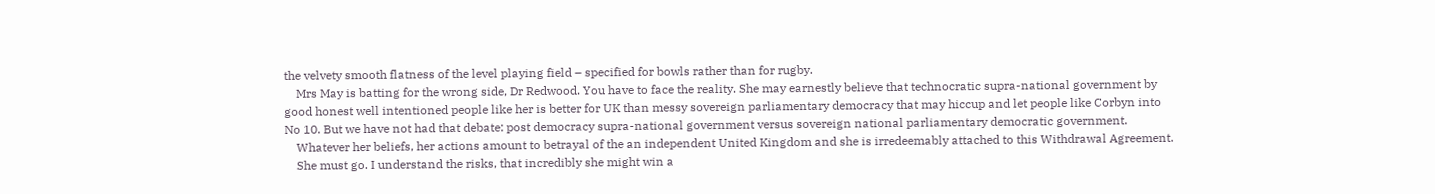the velvety smooth flatness of the level playing field – specified for bowls rather than for rugby.
    Mrs May is batting for the wrong side, Dr Redwood. You have to face the reality. She may earnestly believe that technocratic supra-national government by good honest well intentioned people like her is better for UK than messy sovereign parliamentary democracy that may hiccup and let people like Corbyn into No 10. But we have not had that debate: post democracy supra-national government versus sovereign national parliamentary democratic government.
    Whatever her beliefs, her actions amount to betrayal of the an independent United Kingdom and she is irredeemably attached to this Withdrawal Agreement.
    She must go. I understand the risks, that incredibly she might win a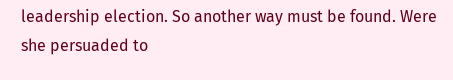leadership election. So another way must be found. Were she persuaded to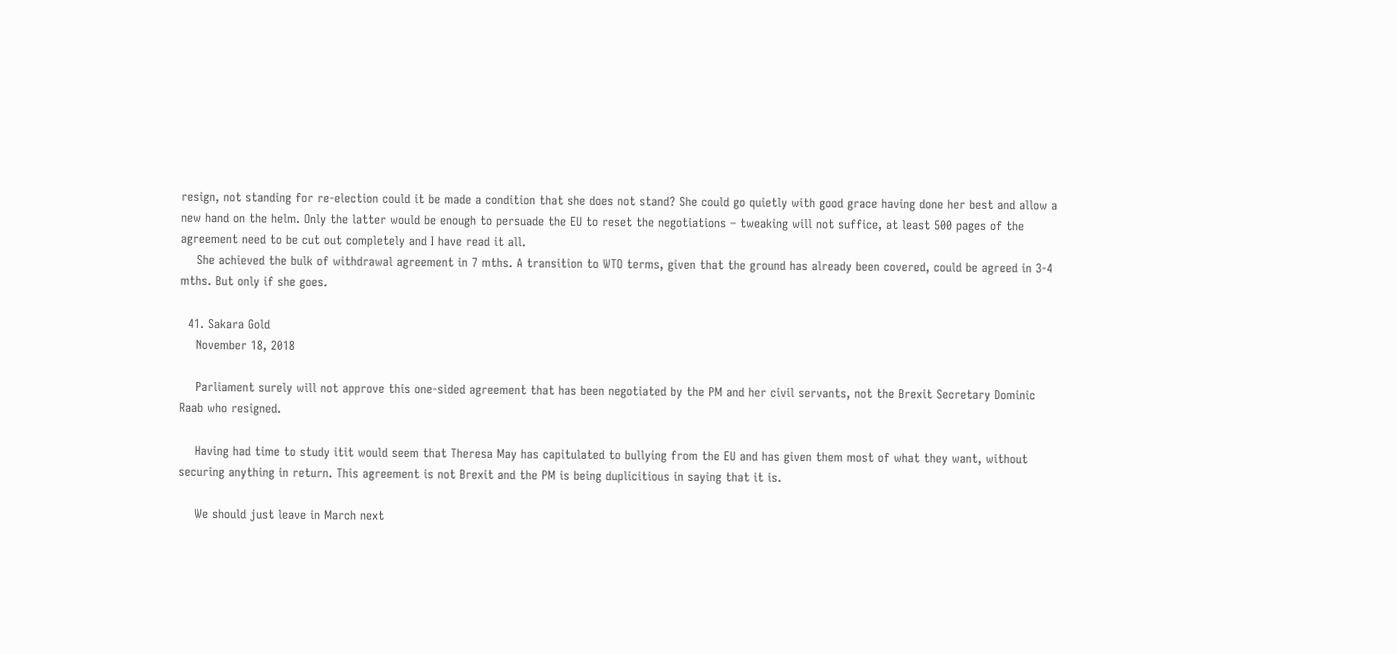resign, not standing for re-election could it be made a condition that she does not stand? She could go quietly with good grace having done her best and allow a new hand on the helm. Only the latter would be enough to persuade the EU to reset the negotiations – tweaking will not suffice, at least 500 pages of the agreement need to be cut out completely and I have read it all.
    She achieved the bulk of withdrawal agreement in 7 mths. A transition to WTO terms, given that the ground has already been covered, could be agreed in 3-4 mths. But only if she goes.

  41. Sakara Gold
    November 18, 2018

    Parliament surely will not approve this one-sided agreement that has been negotiated by the PM and her civil servants, not the Brexit Secretary Dominic Raab who resigned.

    Having had time to study itit would seem that Theresa May has capitulated to bullying from the EU and has given them most of what they want, without securing anything in return. This agreement is not Brexit and the PM is being duplicitious in saying that it is.

    We should just leave in March next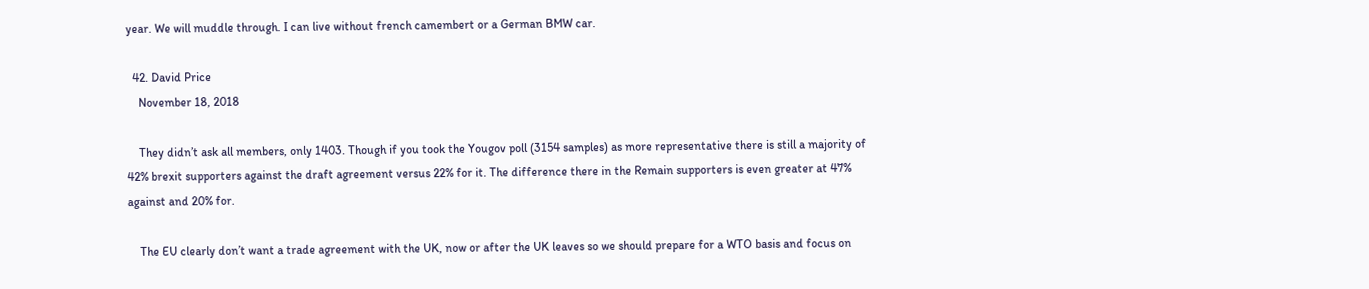year. We will muddle through. I can live without french camembert or a German BMW car.

  42. David Price
    November 18, 2018

    They didn’t ask all members, only 1403. Though if you took the Yougov poll (3154 samples) as more representative there is still a majority of 42% brexit supporters against the draft agreement versus 22% for it. The difference there in the Remain supporters is even greater at 47% against and 20% for.

    The EU clearly don’t want a trade agreement with the UK, now or after the UK leaves so we should prepare for a WTO basis and focus on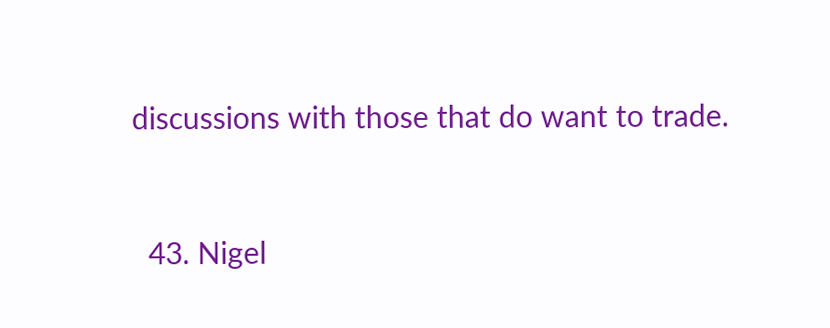discussions with those that do want to trade.


  43. Nigel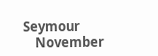Seymour
    November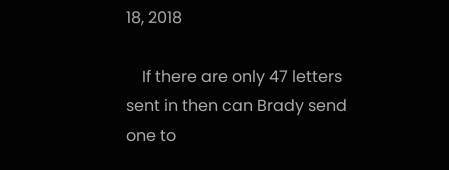18, 2018

    If there are only 47 letters sent in then can Brady send one to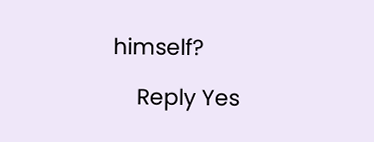himself?

    Reply Yes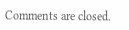Comments are closed.